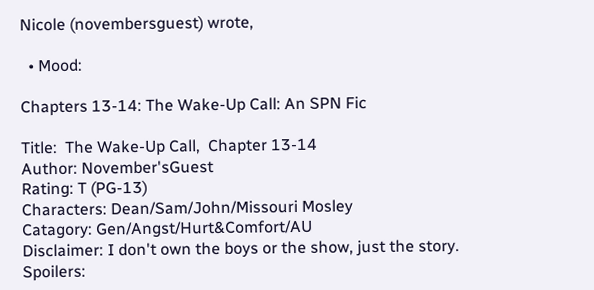Nicole (novembersguest) wrote,

  • Mood:

Chapters 13-14: The Wake-Up Call: An SPN Fic

Title:  The Wake-Up Call,  Chapter 13-14
Author: November'sGuest
Rating: T (PG-13)
Characters: Dean/Sam/John/Missouri Mosley
Catagory: Gen/Angst/Hurt&Comfort/AU
Disclaimer: I don't own the boys or the show, just the story.
Spoilers: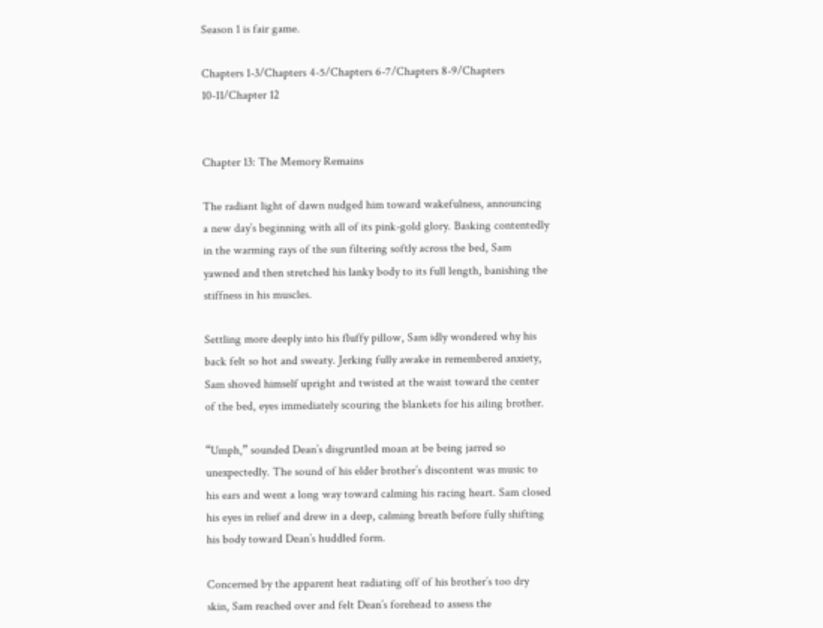Season 1 is fair game.

Chapters 1-3/Chapters 4-5/Chapters 6-7/Chapters 8-9/Chapters 10-11/Chapter 12


Chapter 13: The Memory Remains

The radiant light of dawn nudged him toward wakefulness, announcing a new day’s beginning with all of its pink-gold glory. Basking contentedly in the warming rays of the sun filtering softly across the bed, Sam yawned and then stretched his lanky body to its full length, banishing the stiffness in his muscles.

Settling more deeply into his fluffy pillow, Sam idly wondered why his back felt so hot and sweaty. Jerking fully awake in remembered anxiety, Sam shoved himself upright and twisted at the waist toward the center of the bed, eyes immediately scouring the blankets for his ailing brother.

“Umph,” sounded Dean’s disgruntled moan at be being jarred so unexpectedly. The sound of his elder brother’s discontent was music to his ears and went a long way toward calming his racing heart. Sam closed his eyes in relief and drew in a deep, calming breath before fully shifting his body toward Dean’s huddled form.

Concerned by the apparent heat radiating off of his brother’s too dry skin, Sam reached over and felt Dean’s forehead to assess the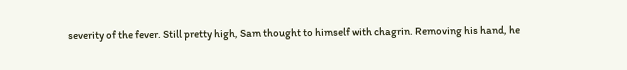severity of the fever. Still pretty high, Sam thought to himself with chagrin. Removing his hand, he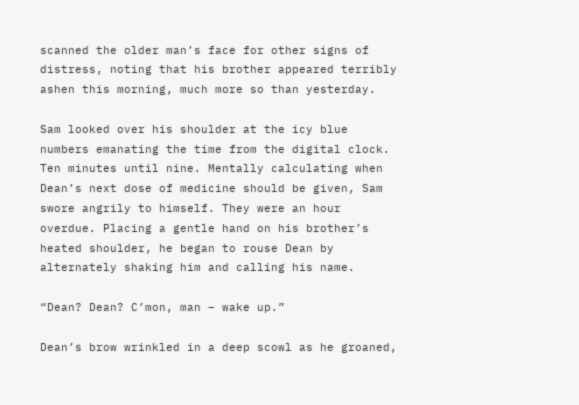scanned the older man’s face for other signs of distress, noting that his brother appeared terribly ashen this morning, much more so than yesterday.

Sam looked over his shoulder at the icy blue numbers emanating the time from the digital clock. Ten minutes until nine. Mentally calculating when Dean’s next dose of medicine should be given, Sam swore angrily to himself. They were an hour overdue. Placing a gentle hand on his brother’s heated shoulder, he began to rouse Dean by alternately shaking him and calling his name.

“Dean? Dean? C’mon, man – wake up.”

Dean’s brow wrinkled in a deep scowl as he groaned,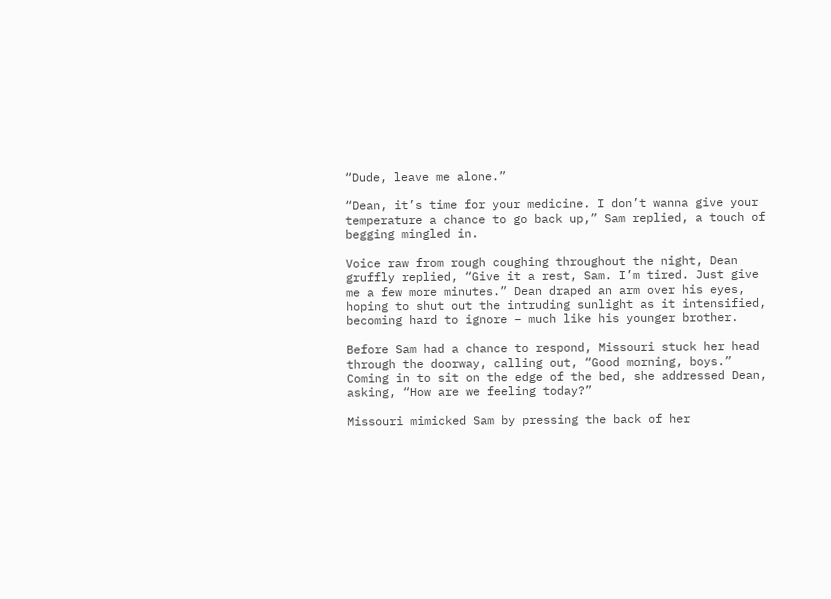“Dude, leave me alone.”

“Dean, it’s time for your medicine. I don’t wanna give your temperature a chance to go back up,” Sam replied, a touch of begging mingled in.

Voice raw from rough coughing throughout the night, Dean gruffly replied, “Give it a rest, Sam. I’m tired. Just give me a few more minutes.” Dean draped an arm over his eyes, hoping to shut out the intruding sunlight as it intensified, becoming hard to ignore – much like his younger brother.

Before Sam had a chance to respond, Missouri stuck her head through the doorway, calling out, “Good morning, boys.” Coming in to sit on the edge of the bed, she addressed Dean, asking, “How are we feeling today?”

Missouri mimicked Sam by pressing the back of her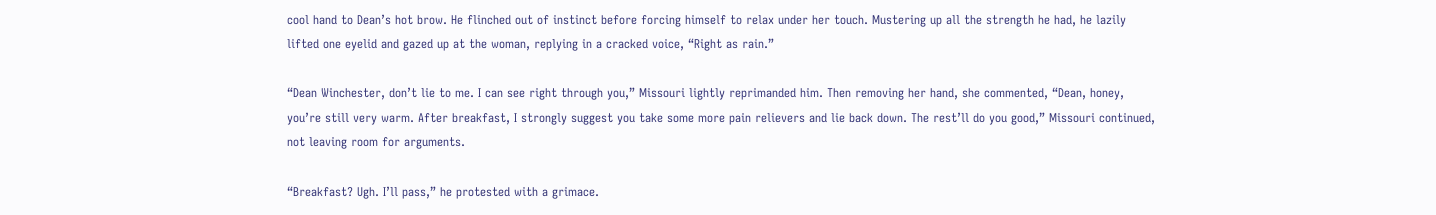cool hand to Dean’s hot brow. He flinched out of instinct before forcing himself to relax under her touch. Mustering up all the strength he had, he lazily lifted one eyelid and gazed up at the woman, replying in a cracked voice, “Right as rain.”

“Dean Winchester, don’t lie to me. I can see right through you,” Missouri lightly reprimanded him. Then removing her hand, she commented, “Dean, honey, you’re still very warm. After breakfast, I strongly suggest you take some more pain relievers and lie back down. The rest’ll do you good,” Missouri continued, not leaving room for arguments.

“Breakfast? Ugh. I’ll pass,” he protested with a grimace.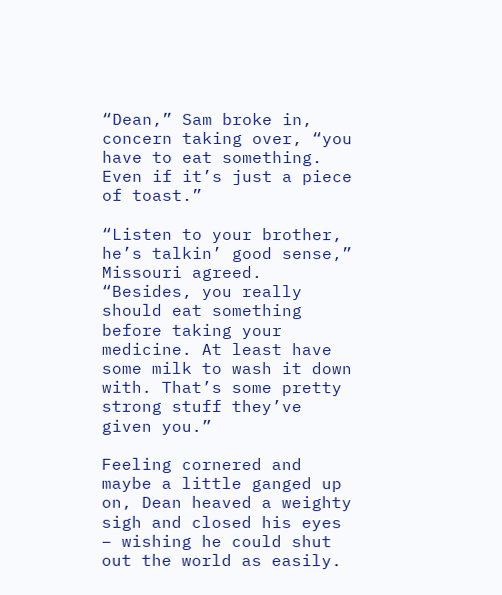“Dean,” Sam broke in, concern taking over, “you have to eat something. Even if it’s just a piece of toast.”

“Listen to your brother, he’s talkin’ good sense,” Missouri agreed. “Besides, you really should eat something before taking your medicine. At least have some milk to wash it down with. That’s some pretty strong stuff they’ve given you.”

Feeling cornered and maybe a little ganged up on, Dean heaved a weighty sigh and closed his eyes – wishing he could shut out the world as easily.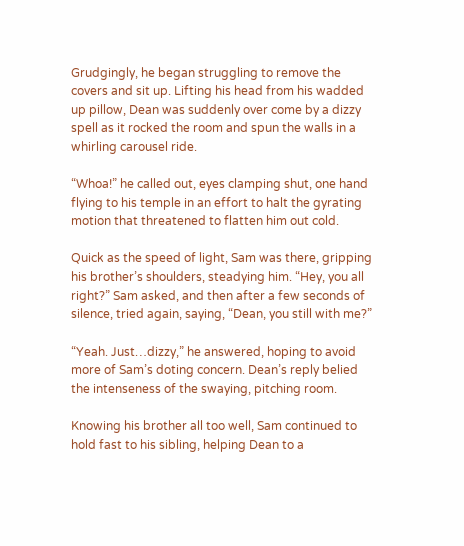Grudgingly, he began struggling to remove the covers and sit up. Lifting his head from his wadded up pillow, Dean was suddenly over come by a dizzy spell as it rocked the room and spun the walls in a whirling carousel ride.

“Whoa!” he called out, eyes clamping shut, one hand flying to his temple in an effort to halt the gyrating motion that threatened to flatten him out cold.

Quick as the speed of light, Sam was there, gripping his brother’s shoulders, steadying him. “Hey, you all right?” Sam asked, and then after a few seconds of silence, tried again, saying, “Dean, you still with me?”

“Yeah. Just…dizzy,” he answered, hoping to avoid more of Sam’s doting concern. Dean’s reply belied the intenseness of the swaying, pitching room.

Knowing his brother all too well, Sam continued to hold fast to his sibling, helping Dean to a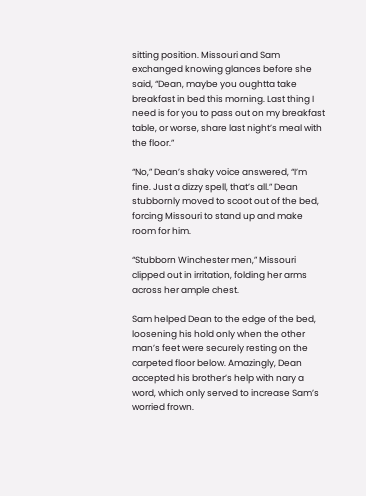sitting position. Missouri and Sam exchanged knowing glances before she said, “Dean, maybe you oughtta take breakfast in bed this morning. Last thing I need is for you to pass out on my breakfast table, or worse, share last night’s meal with the floor.”

“No,” Dean’s shaky voice answered, “I’m fine. Just a dizzy spell, that’s all.” Dean stubbornly moved to scoot out of the bed, forcing Missouri to stand up and make room for him.

“Stubborn Winchester men,” Missouri clipped out in irritation, folding her arms across her ample chest.

Sam helped Dean to the edge of the bed, loosening his hold only when the other man’s feet were securely resting on the carpeted floor below. Amazingly, Dean accepted his brother’s help with nary a word, which only served to increase Sam’s worried frown.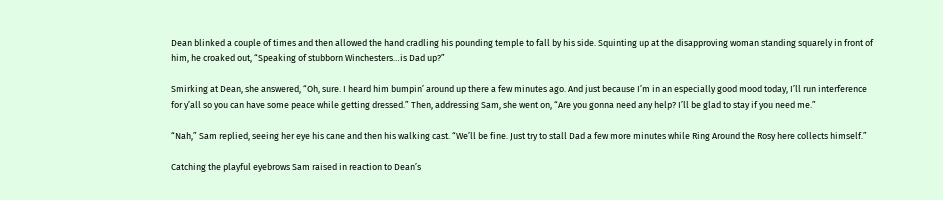Dean blinked a couple of times and then allowed the hand cradling his pounding temple to fall by his side. Squinting up at the disapproving woman standing squarely in front of him, he croaked out, “Speaking of stubborn Winchesters…is Dad up?”

Smirking at Dean, she answered, “Oh, sure. I heard him bumpin’ around up there a few minutes ago. And just because I’m in an especially good mood today, I’ll run interference for y’all so you can have some peace while getting dressed.” Then, addressing Sam, she went on, “Are you gonna need any help? I’ll be glad to stay if you need me.”

“Nah,” Sam replied, seeing her eye his cane and then his walking cast. “We’ll be fine. Just try to stall Dad a few more minutes while Ring Around the Rosy here collects himself.”

Catching the playful eyebrows Sam raised in reaction to Dean’s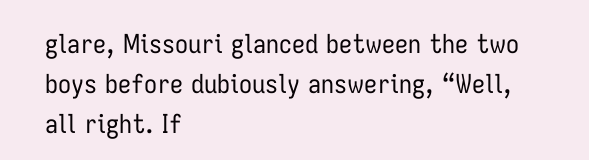glare, Missouri glanced between the two boys before dubiously answering, “Well, all right. If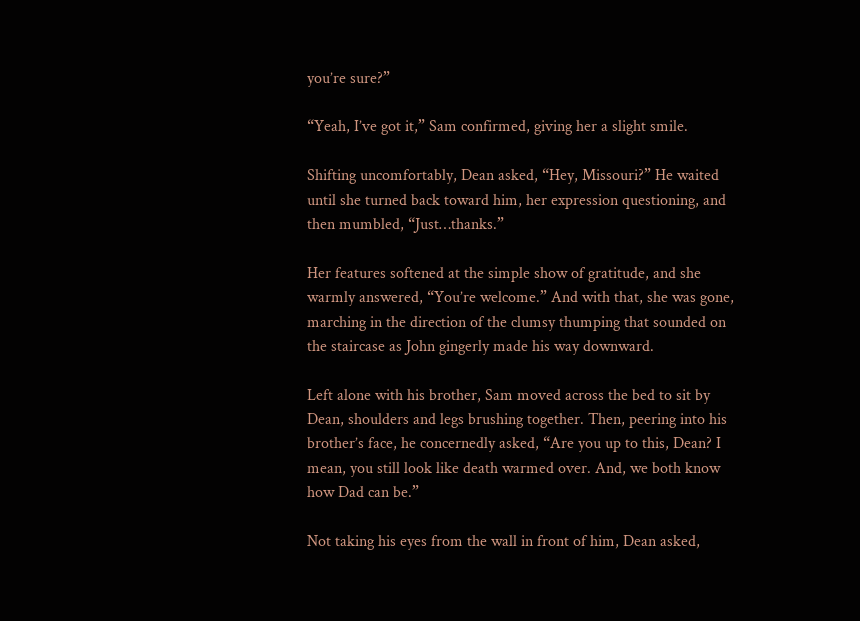you’re sure?”

“Yeah, I’ve got it,” Sam confirmed, giving her a slight smile.

Shifting uncomfortably, Dean asked, “Hey, Missouri?” He waited until she turned back toward him, her expression questioning, and then mumbled, “Just…thanks.”

Her features softened at the simple show of gratitude, and she warmly answered, “You’re welcome.” And with that, she was gone, marching in the direction of the clumsy thumping that sounded on the staircase as John gingerly made his way downward.

Left alone with his brother, Sam moved across the bed to sit by Dean, shoulders and legs brushing together. Then, peering into his brother’s face, he concernedly asked, “Are you up to this, Dean? I mean, you still look like death warmed over. And, we both know how Dad can be.”

Not taking his eyes from the wall in front of him, Dean asked,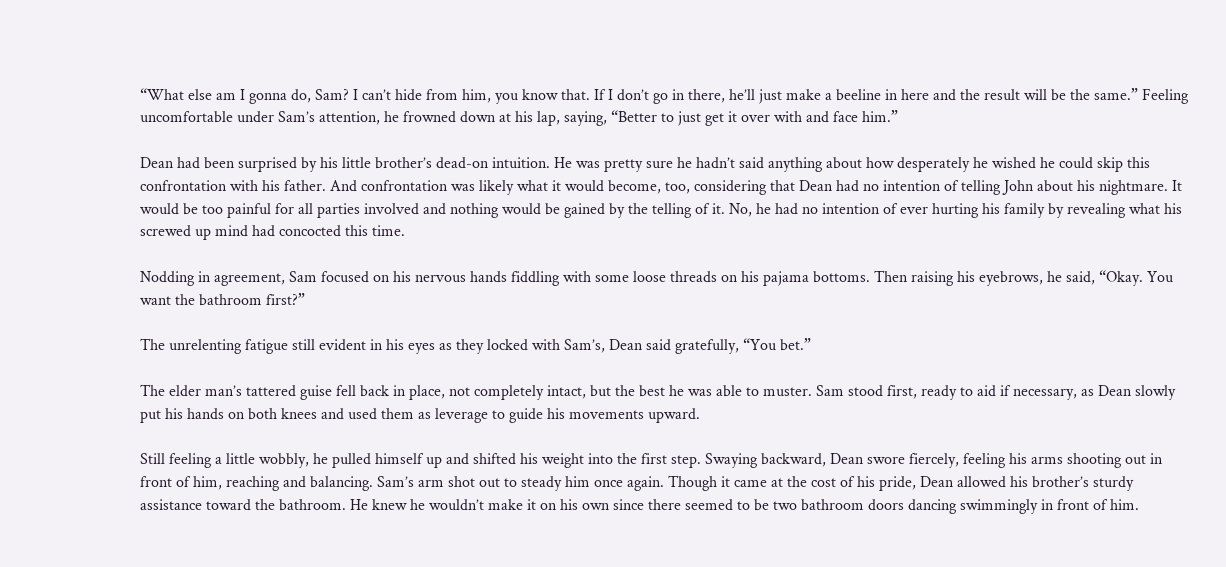“What else am I gonna do, Sam? I can’t hide from him, you know that. If I don’t go in there, he’ll just make a beeline in here and the result will be the same.” Feeling uncomfortable under Sam’s attention, he frowned down at his lap, saying, “Better to just get it over with and face him.”

Dean had been surprised by his little brother’s dead-on intuition. He was pretty sure he hadn’t said anything about how desperately he wished he could skip this confrontation with his father. And confrontation was likely what it would become, too, considering that Dean had no intention of telling John about his nightmare. It would be too painful for all parties involved and nothing would be gained by the telling of it. No, he had no intention of ever hurting his family by revealing what his screwed up mind had concocted this time.

Nodding in agreement, Sam focused on his nervous hands fiddling with some loose threads on his pajama bottoms. Then raising his eyebrows, he said, “Okay. You want the bathroom first?”

The unrelenting fatigue still evident in his eyes as they locked with Sam’s, Dean said gratefully, “You bet.”

The elder man’s tattered guise fell back in place, not completely intact, but the best he was able to muster. Sam stood first, ready to aid if necessary, as Dean slowly put his hands on both knees and used them as leverage to guide his movements upward.

Still feeling a little wobbly, he pulled himself up and shifted his weight into the first step. Swaying backward, Dean swore fiercely, feeling his arms shooting out in front of him, reaching and balancing. Sam’s arm shot out to steady him once again. Though it came at the cost of his pride, Dean allowed his brother’s sturdy assistance toward the bathroom. He knew he wouldn’t make it on his own since there seemed to be two bathroom doors dancing swimmingly in front of him.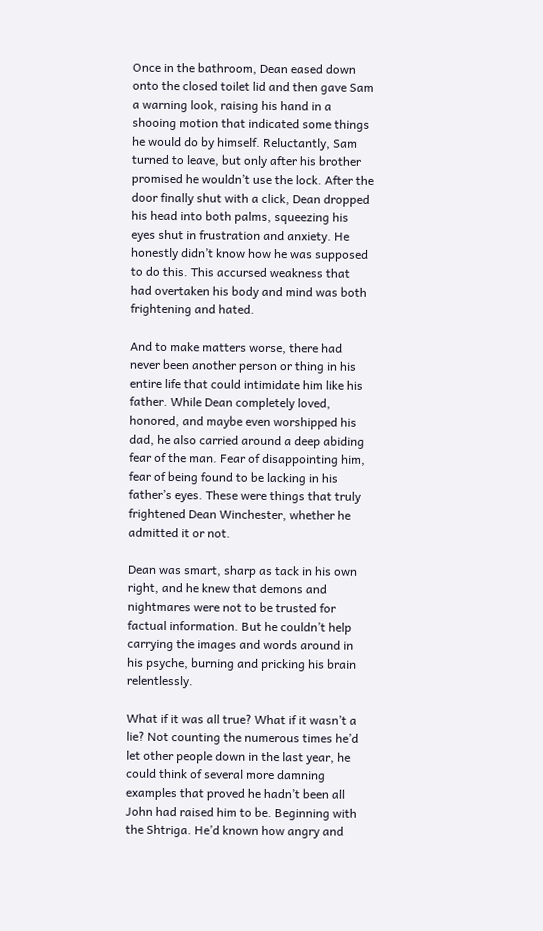Once in the bathroom, Dean eased down onto the closed toilet lid and then gave Sam a warning look, raising his hand in a shooing motion that indicated some things he would do by himself. Reluctantly, Sam turned to leave, but only after his brother promised he wouldn’t use the lock. After the door finally shut with a click, Dean dropped his head into both palms, squeezing his eyes shut in frustration and anxiety. He honestly didn’t know how he was supposed to do this. This accursed weakness that had overtaken his body and mind was both frightening and hated.

And to make matters worse, there had never been another person or thing in his entire life that could intimidate him like his father. While Dean completely loved, honored, and maybe even worshipped his dad, he also carried around a deep abiding fear of the man. Fear of disappointing him, fear of being found to be lacking in his father’s eyes. These were things that truly frightened Dean Winchester, whether he admitted it or not.

Dean was smart, sharp as tack in his own right, and he knew that demons and nightmares were not to be trusted for factual information. But he couldn’t help carrying the images and words around in his psyche, burning and pricking his brain relentlessly.

What if it was all true? What if it wasn’t a lie? Not counting the numerous times he’d let other people down in the last year, he could think of several more damning examples that proved he hadn’t been all John had raised him to be. Beginning with the Shtriga. He’d known how angry and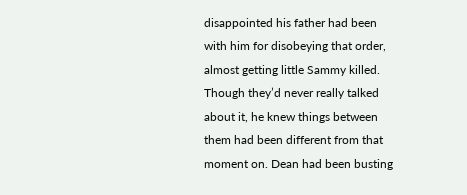disappointed his father had been with him for disobeying that order, almost getting little Sammy killed. Though they’d never really talked about it, he knew things between them had been different from that moment on. Dean had been busting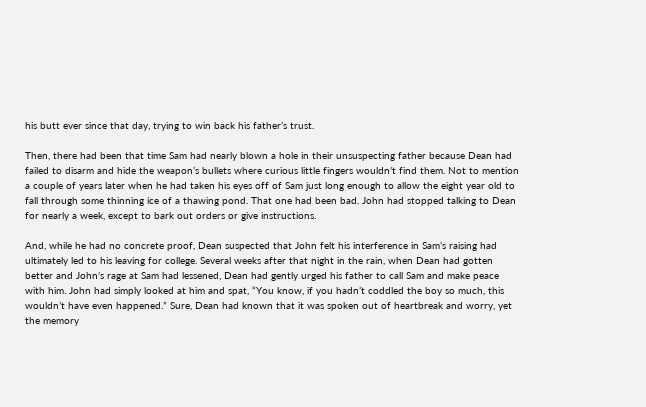his butt ever since that day, trying to win back his father’s trust.

Then, there had been that time Sam had nearly blown a hole in their unsuspecting father because Dean had failed to disarm and hide the weapon’s bullets where curious little fingers wouldn’t find them. Not to mention a couple of years later when he had taken his eyes off of Sam just long enough to allow the eight year old to fall through some thinning ice of a thawing pond. That one had been bad. John had stopped talking to Dean for nearly a week, except to bark out orders or give instructions.

And, while he had no concrete proof, Dean suspected that John felt his interference in Sam’s raising had ultimately led to his leaving for college. Several weeks after that night in the rain, when Dean had gotten better and John’s rage at Sam had lessened, Dean had gently urged his father to call Sam and make peace with him. John had simply looked at him and spat, “You know, if you hadn’t coddled the boy so much, this wouldn’t have even happened.” Sure, Dean had known that it was spoken out of heartbreak and worry, yet the memory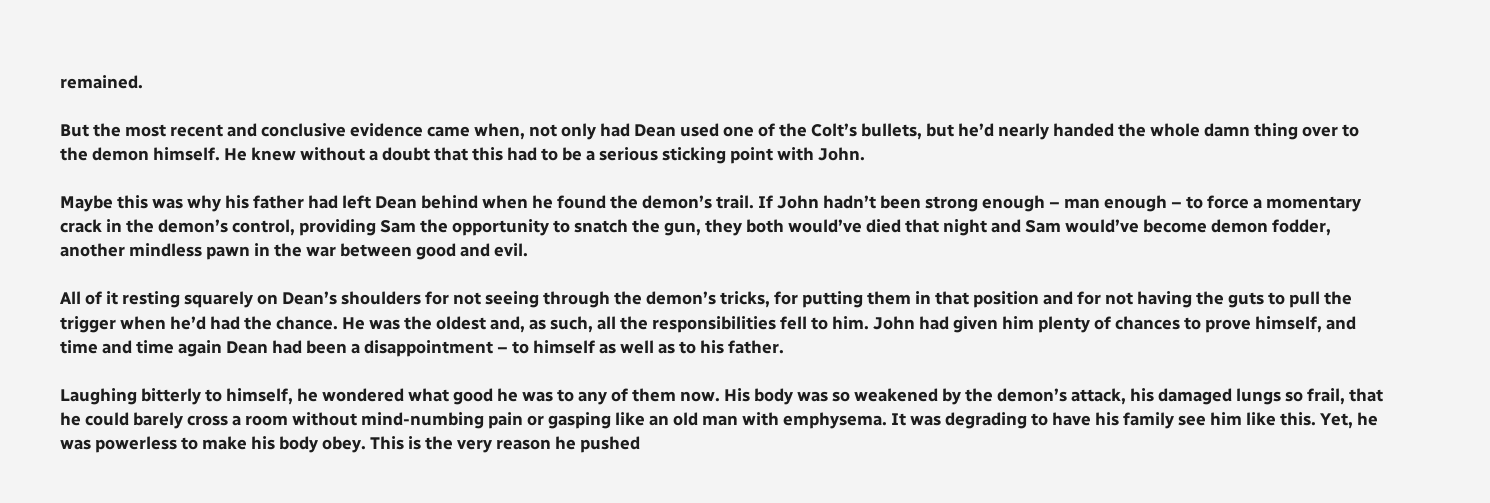remained.

But the most recent and conclusive evidence came when, not only had Dean used one of the Colt’s bullets, but he’d nearly handed the whole damn thing over to the demon himself. He knew without a doubt that this had to be a serious sticking point with John.

Maybe this was why his father had left Dean behind when he found the demon’s trail. If John hadn’t been strong enough – man enough – to force a momentary crack in the demon’s control, providing Sam the opportunity to snatch the gun, they both would’ve died that night and Sam would’ve become demon fodder, another mindless pawn in the war between good and evil.

All of it resting squarely on Dean’s shoulders for not seeing through the demon’s tricks, for putting them in that position and for not having the guts to pull the trigger when he’d had the chance. He was the oldest and, as such, all the responsibilities fell to him. John had given him plenty of chances to prove himself, and time and time again Dean had been a disappointment – to himself as well as to his father.

Laughing bitterly to himself, he wondered what good he was to any of them now. His body was so weakened by the demon’s attack, his damaged lungs so frail, that he could barely cross a room without mind-numbing pain or gasping like an old man with emphysema. It was degrading to have his family see him like this. Yet, he was powerless to make his body obey. This is the very reason he pushed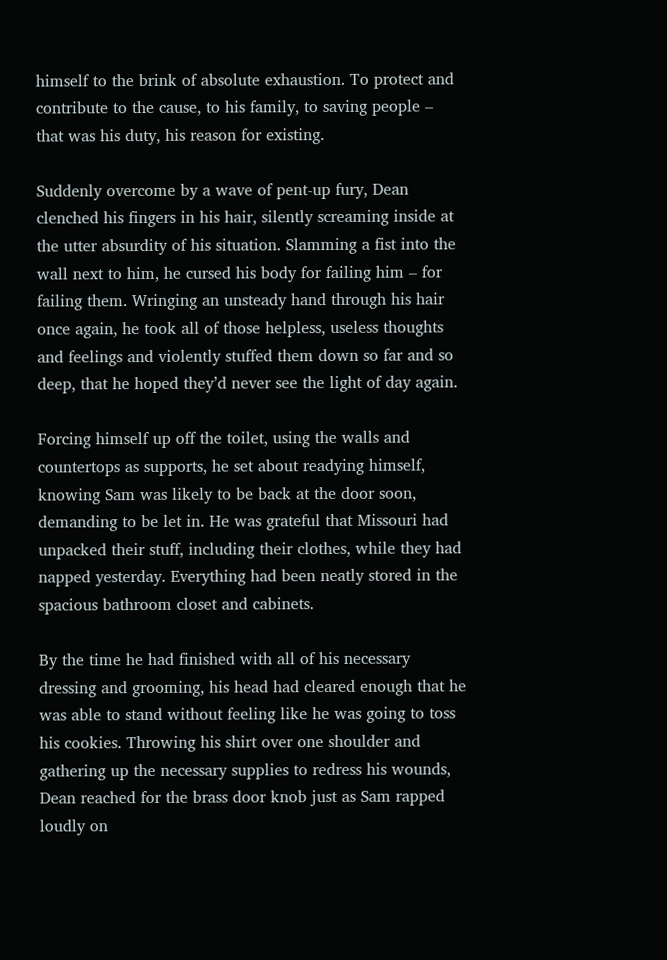himself to the brink of absolute exhaustion. To protect and contribute to the cause, to his family, to saving people – that was his duty, his reason for existing.

Suddenly overcome by a wave of pent-up fury, Dean clenched his fingers in his hair, silently screaming inside at the utter absurdity of his situation. Slamming a fist into the wall next to him, he cursed his body for failing him – for failing them. Wringing an unsteady hand through his hair once again, he took all of those helpless, useless thoughts and feelings and violently stuffed them down so far and so deep, that he hoped they’d never see the light of day again.

Forcing himself up off the toilet, using the walls and countertops as supports, he set about readying himself, knowing Sam was likely to be back at the door soon, demanding to be let in. He was grateful that Missouri had unpacked their stuff, including their clothes, while they had napped yesterday. Everything had been neatly stored in the spacious bathroom closet and cabinets.

By the time he had finished with all of his necessary dressing and grooming, his head had cleared enough that he was able to stand without feeling like he was going to toss his cookies. Throwing his shirt over one shoulder and gathering up the necessary supplies to redress his wounds, Dean reached for the brass door knob just as Sam rapped loudly on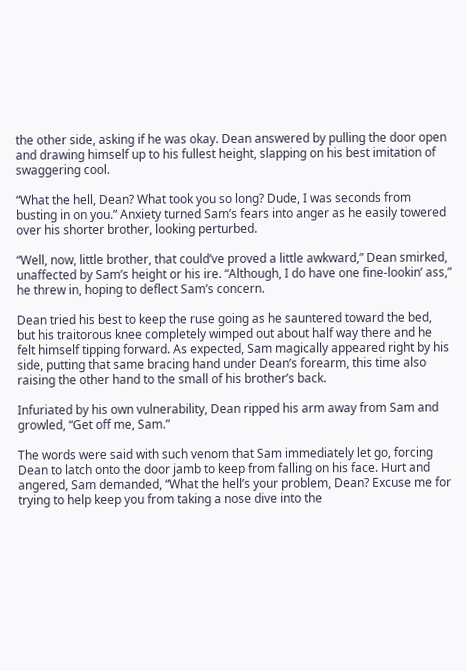the other side, asking if he was okay. Dean answered by pulling the door open and drawing himself up to his fullest height, slapping on his best imitation of swaggering cool.

“What the hell, Dean? What took you so long? Dude, I was seconds from busting in on you.” Anxiety turned Sam’s fears into anger as he easily towered over his shorter brother, looking perturbed.

“Well, now, little brother, that could’ve proved a little awkward,” Dean smirked, unaffected by Sam’s height or his ire. “Although, I do have one fine-lookin’ ass,” he threw in, hoping to deflect Sam’s concern.

Dean tried his best to keep the ruse going as he sauntered toward the bed, but his traitorous knee completely wimped out about half way there and he felt himself tipping forward. As expected, Sam magically appeared right by his side, putting that same bracing hand under Dean’s forearm, this time also raising the other hand to the small of his brother’s back.

Infuriated by his own vulnerability, Dean ripped his arm away from Sam and growled, “Get off me, Sam.”

The words were said with such venom that Sam immediately let go, forcing Dean to latch onto the door jamb to keep from falling on his face. Hurt and angered, Sam demanded, “What the hell’s your problem, Dean? Excuse me for trying to help keep you from taking a nose dive into the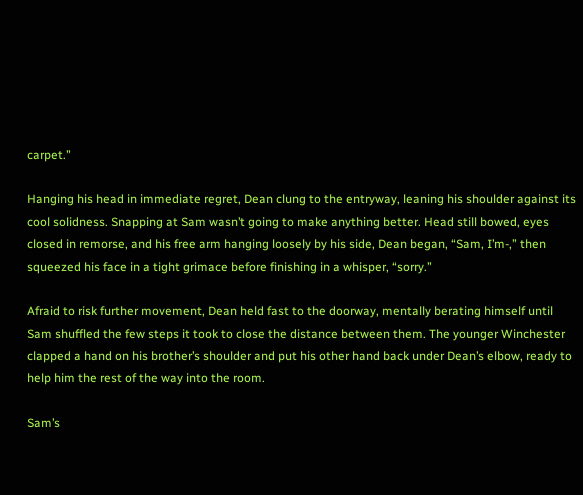carpet.”

Hanging his head in immediate regret, Dean clung to the entryway, leaning his shoulder against its cool solidness. Snapping at Sam wasn’t going to make anything better. Head still bowed, eyes closed in remorse, and his free arm hanging loosely by his side, Dean began, “Sam, I’m-,” then squeezed his face in a tight grimace before finishing in a whisper, “sorry.”

Afraid to risk further movement, Dean held fast to the doorway, mentally berating himself until Sam shuffled the few steps it took to close the distance between them. The younger Winchester clapped a hand on his brother’s shoulder and put his other hand back under Dean’s elbow, ready to help him the rest of the way into the room.

Sam’s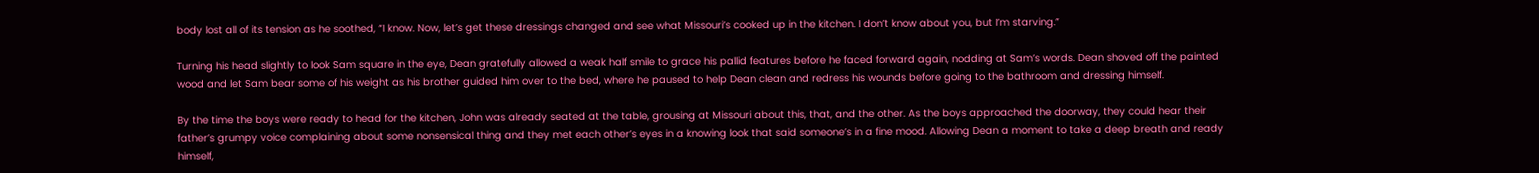body lost all of its tension as he soothed, “I know. Now, let’s get these dressings changed and see what Missouri’s cooked up in the kitchen. I don’t know about you, but I’m starving.”

Turning his head slightly to look Sam square in the eye, Dean gratefully allowed a weak half smile to grace his pallid features before he faced forward again, nodding at Sam’s words. Dean shoved off the painted wood and let Sam bear some of his weight as his brother guided him over to the bed, where he paused to help Dean clean and redress his wounds before going to the bathroom and dressing himself.

By the time the boys were ready to head for the kitchen, John was already seated at the table, grousing at Missouri about this, that, and the other. As the boys approached the doorway, they could hear their father’s grumpy voice complaining about some nonsensical thing and they met each other’s eyes in a knowing look that said someone’s in a fine mood. Allowing Dean a moment to take a deep breath and ready himself,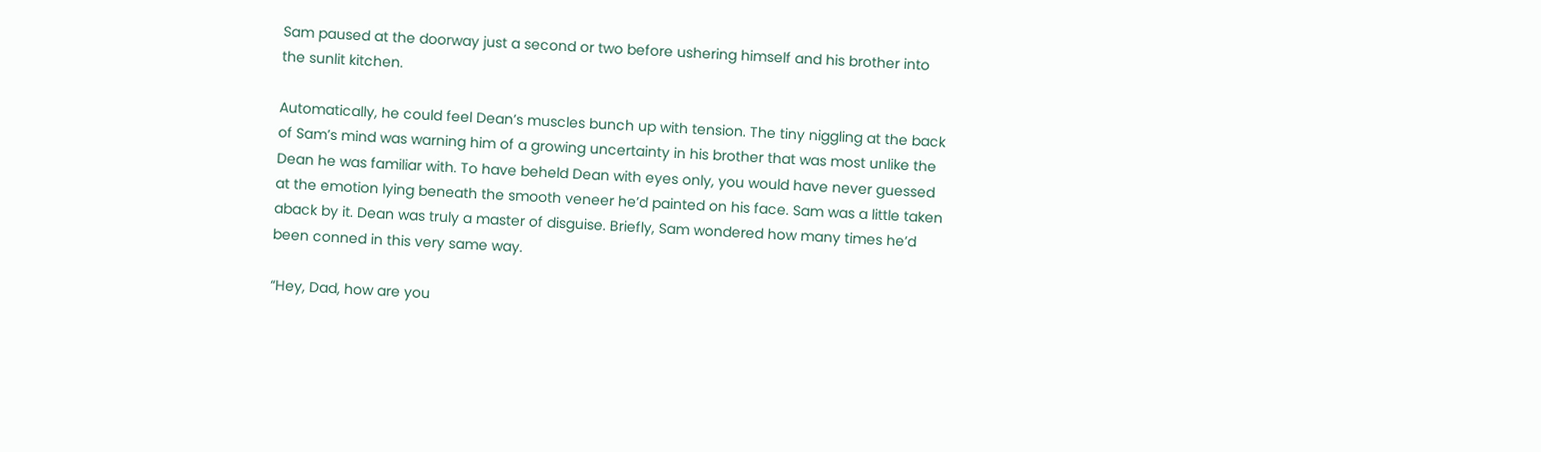Sam paused at the doorway just a second or two before ushering himself and his brother into the sunlit kitchen.

Automatically, he could feel Dean’s muscles bunch up with tension. The tiny niggling at the back of Sam’s mind was warning him of a growing uncertainty in his brother that was most unlike the Dean he was familiar with. To have beheld Dean with eyes only, you would have never guessed at the emotion lying beneath the smooth veneer he’d painted on his face. Sam was a little taken aback by it. Dean was truly a master of disguise. Briefly, Sam wondered how many times he’d been conned in this very same way.

“Hey, Dad, how are you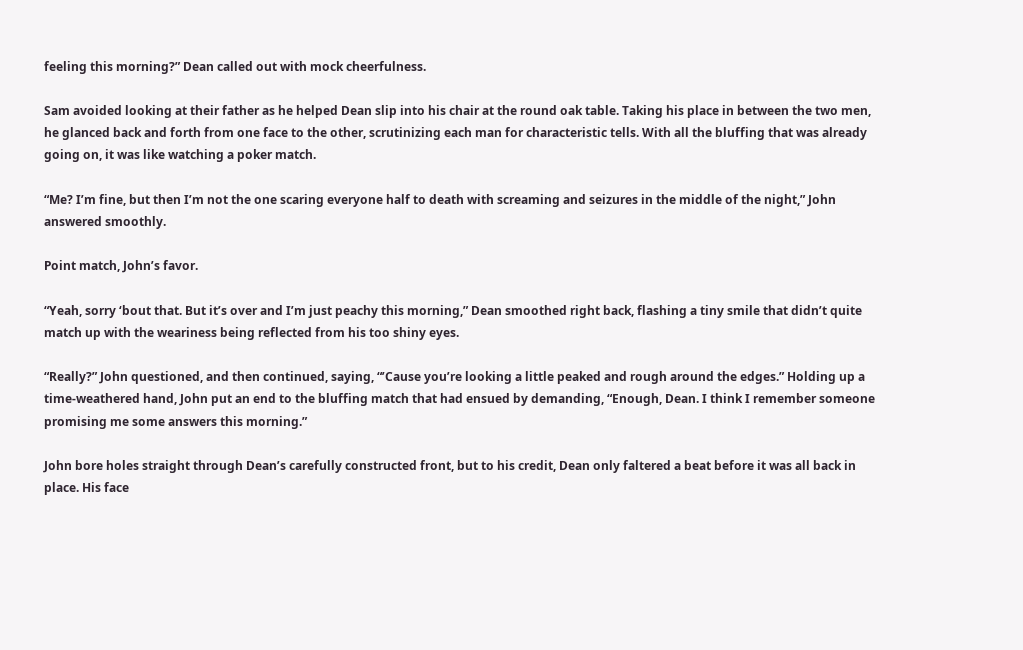feeling this morning?” Dean called out with mock cheerfulness.

Sam avoided looking at their father as he helped Dean slip into his chair at the round oak table. Taking his place in between the two men, he glanced back and forth from one face to the other, scrutinizing each man for characteristic tells. With all the bluffing that was already going on, it was like watching a poker match.

“Me? I’m fine, but then I’m not the one scaring everyone half to death with screaming and seizures in the middle of the night,” John answered smoothly.

Point match, John’s favor.

“Yeah, sorry ‘bout that. But it’s over and I’m just peachy this morning,” Dean smoothed right back, flashing a tiny smile that didn’t quite match up with the weariness being reflected from his too shiny eyes.

“Really?” John questioned, and then continued, saying, “’Cause you’re looking a little peaked and rough around the edges.” Holding up a time-weathered hand, John put an end to the bluffing match that had ensued by demanding, “Enough, Dean. I think I remember someone promising me some answers this morning.”

John bore holes straight through Dean’s carefully constructed front, but to his credit, Dean only faltered a beat before it was all back in place. His face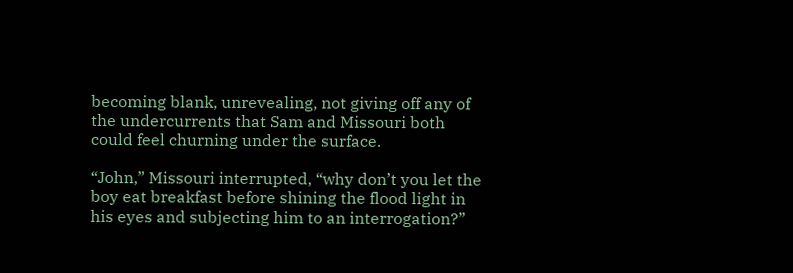becoming blank, unrevealing, not giving off any of the undercurrents that Sam and Missouri both could feel churning under the surface.

“John,” Missouri interrupted, “why don’t you let the boy eat breakfast before shining the flood light in his eyes and subjecting him to an interrogation?”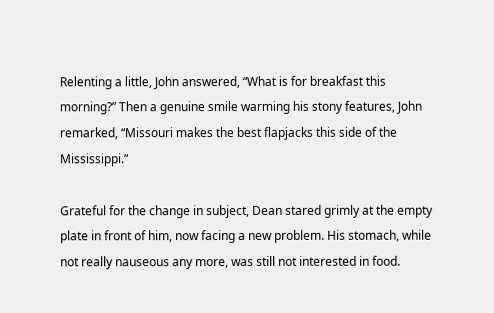Relenting a little, John answered, “What is for breakfast this morning?” Then a genuine smile warming his stony features, John remarked, “Missouri makes the best flapjacks this side of the Mississippi.”

Grateful for the change in subject, Dean stared grimly at the empty plate in front of him, now facing a new problem. His stomach, while not really nauseous any more, was still not interested in food.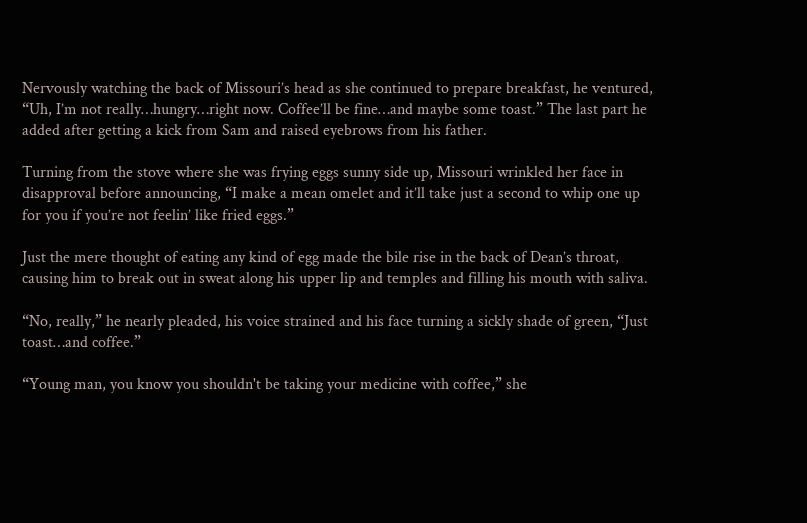Nervously watching the back of Missouri’s head as she continued to prepare breakfast, he ventured, “Uh, I’m not really…hungry…right now. Coffee’ll be fine…and maybe some toast.” The last part he added after getting a kick from Sam and raised eyebrows from his father.

Turning from the stove where she was frying eggs sunny side up, Missouri wrinkled her face in disapproval before announcing, “I make a mean omelet and it’ll take just a second to whip one up for you if you’re not feelin’ like fried eggs.”

Just the mere thought of eating any kind of egg made the bile rise in the back of Dean’s throat, causing him to break out in sweat along his upper lip and temples and filling his mouth with saliva.

“No, really,” he nearly pleaded, his voice strained and his face turning a sickly shade of green, “Just toast…and coffee.”

“Young man, you know you shouldn't be taking your medicine with coffee,” she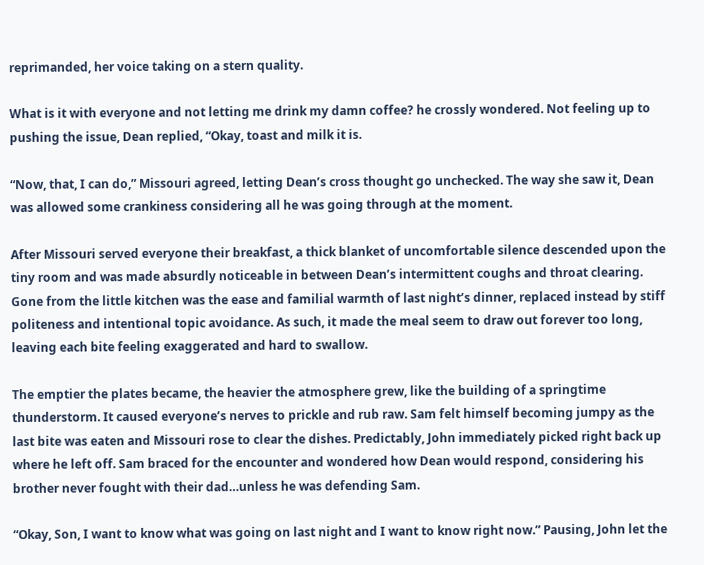reprimanded, her voice taking on a stern quality.

What is it with everyone and not letting me drink my damn coffee? he crossly wondered. Not feeling up to pushing the issue, Dean replied, “Okay, toast and milk it is.

“Now, that, I can do,” Missouri agreed, letting Dean’s cross thought go unchecked. The way she saw it, Dean was allowed some crankiness considering all he was going through at the moment.

After Missouri served everyone their breakfast, a thick blanket of uncomfortable silence descended upon the tiny room and was made absurdly noticeable in between Dean’s intermittent coughs and throat clearing. Gone from the little kitchen was the ease and familial warmth of last night’s dinner, replaced instead by stiff politeness and intentional topic avoidance. As such, it made the meal seem to draw out forever too long, leaving each bite feeling exaggerated and hard to swallow.

The emptier the plates became, the heavier the atmosphere grew, like the building of a springtime thunderstorm. It caused everyone’s nerves to prickle and rub raw. Sam felt himself becoming jumpy as the last bite was eaten and Missouri rose to clear the dishes. Predictably, John immediately picked right back up where he left off. Sam braced for the encounter and wondered how Dean would respond, considering his brother never fought with their dad…unless he was defending Sam.

“Okay, Son, I want to know what was going on last night and I want to know right now.” Pausing, John let the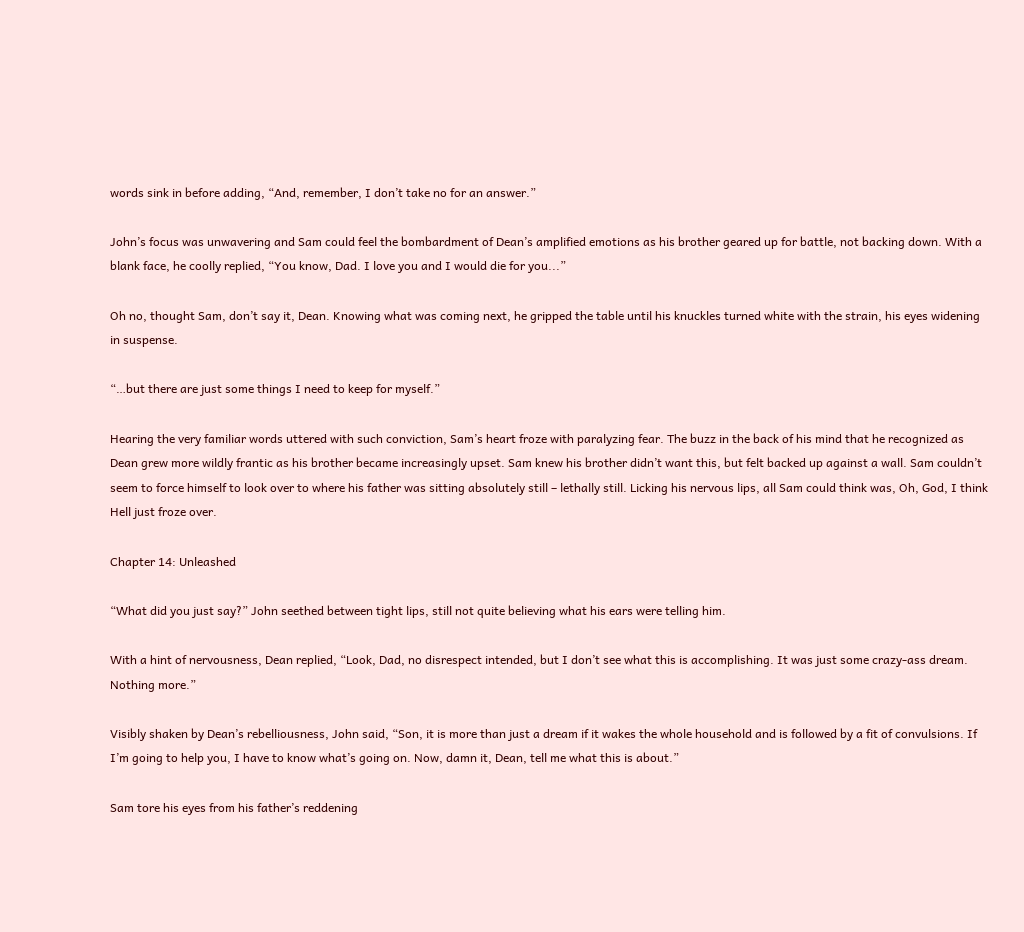words sink in before adding, “And, remember, I don’t take no for an answer.”

John’s focus was unwavering and Sam could feel the bombardment of Dean’s amplified emotions as his brother geared up for battle, not backing down. With a blank face, he coolly replied, “You know, Dad. I love you and I would die for you...”

Oh no, thought Sam, don’t say it, Dean. Knowing what was coming next, he gripped the table until his knuckles turned white with the strain, his eyes widening in suspense.

“…but there are just some things I need to keep for myself.”

Hearing the very familiar words uttered with such conviction, Sam’s heart froze with paralyzing fear. The buzz in the back of his mind that he recognized as Dean grew more wildly frantic as his brother became increasingly upset. Sam knew his brother didn’t want this, but felt backed up against a wall. Sam couldn’t seem to force himself to look over to where his father was sitting absolutely still – lethally still. Licking his nervous lips, all Sam could think was, Oh, God, I think Hell just froze over.

Chapter 14: Unleashed

“What did you just say?” John seethed between tight lips, still not quite believing what his ears were telling him.

With a hint of nervousness, Dean replied, “Look, Dad, no disrespect intended, but I don’t see what this is accomplishing. It was just some crazy-ass dream. Nothing more.”

Visibly shaken by Dean’s rebelliousness, John said, “Son, it is more than just a dream if it wakes the whole household and is followed by a fit of convulsions. If I’m going to help you, I have to know what’s going on. Now, damn it, Dean, tell me what this is about.”

Sam tore his eyes from his father’s reddening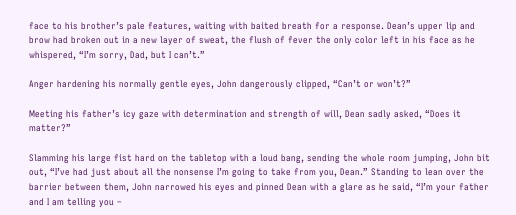face to his brother’s pale features, waiting with baited breath for a response. Dean’s upper lip and brow had broken out in a new layer of sweat, the flush of fever the only color left in his face as he whispered, “I’m sorry, Dad, but I can’t.”

Anger hardening his normally gentle eyes, John dangerously clipped, “Can’t or won’t?”

Meeting his father’s icy gaze with determination and strength of will, Dean sadly asked, “Does it matter?”

Slamming his large fist hard on the tabletop with a loud bang, sending the whole room jumping, John bit out, “I’ve had just about all the nonsense I’m going to take from you, Dean.” Standing to lean over the barrier between them, John narrowed his eyes and pinned Dean with a glare as he said, “I’m your father and I am telling you –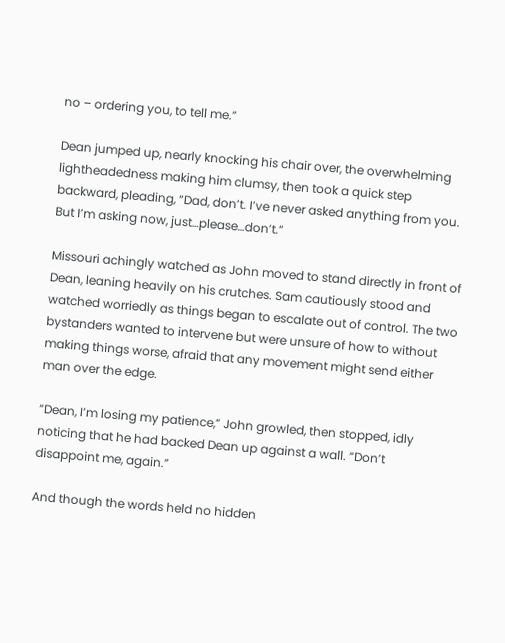no – ordering you, to tell me.”

Dean jumped up, nearly knocking his chair over, the overwhelming lightheadedness making him clumsy, then took a quick step backward, pleading, “Dad, don’t. I’ve never asked anything from you. But I’m asking now, just…please…don’t.”

Missouri achingly watched as John moved to stand directly in front of Dean, leaning heavily on his crutches. Sam cautiously stood and watched worriedly as things began to escalate out of control. The two bystanders wanted to intervene but were unsure of how to without making things worse, afraid that any movement might send either man over the edge.

“Dean, I’m losing my patience,” John growled, then stopped, idly noticing that he had backed Dean up against a wall. “Don’t disappoint me, again.”

And though the words held no hidden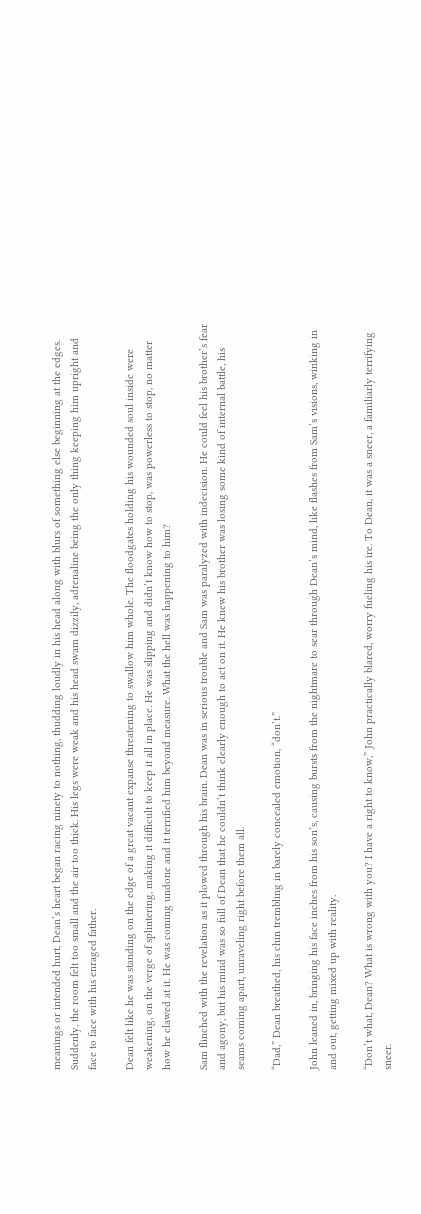meanings or intended hurt, Dean’s heart began racing ninety to nothing, thudding loudly in his head along with blurs of something else beginning at the edges. Suddenly, the room felt too small and the air too thick. His legs were weak and his head swam dizzily, adrenaline being the only thing keeping him upright and face to face with his enraged father.

Dean felt like he was standing on the edge of a great vacant expanse threatening to swallow him whole. The floodgates holding his wounded soul inside were weakening, on the verge of splintering, making it difficult to keep it all in place. He was slipping and didn’t know how to stop, was powerless to stop, no matter how he clawed at it. He was coming undone and it terrified him beyond measure. What the hell was happening to him?

Sam flinched with the revelation as it plowed through his brain. Dean was in serious trouble and Sam was paralyzed with indecision. He could feel his brother’s fear and agony, but his mind was so full of Dean that he couldn’t think clearly enough to act on it. He knew his brother was losing some kind of internal battle, his seams coming apart, unraveling right before them all.

“Dad,” Dean breathed, his chin trembling in barely concealed emotion, “don’t.”

John leaned in, bringing his face inches from his son’s, causing bursts from the nightmare to sear through Dean’s mind, like flashes from Sam’s visions, winking in and out, getting mixed up with reality.

“Don’t what, Dean? What is wrong with you? I have a right to know,” John practically blared, worry fueling his ire. To Dean, it was a sneer, a familiarly terrifying sneer.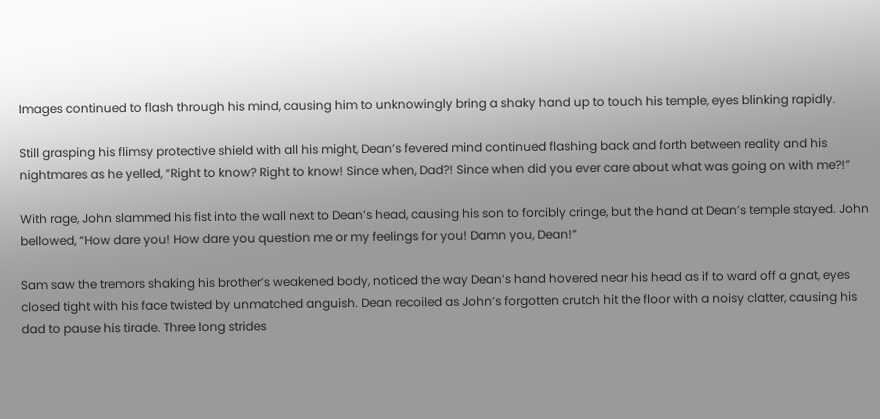Images continued to flash through his mind, causing him to unknowingly bring a shaky hand up to touch his temple, eyes blinking rapidly.

Still grasping his flimsy protective shield with all his might, Dean’s fevered mind continued flashing back and forth between reality and his nightmares as he yelled, “Right to know? Right to know! Since when, Dad?! Since when did you ever care about what was going on with me?!”

With rage, John slammed his fist into the wall next to Dean’s head, causing his son to forcibly cringe, but the hand at Dean’s temple stayed. John bellowed, “How dare you! How dare you question me or my feelings for you! Damn you, Dean!”

Sam saw the tremors shaking his brother’s weakened body, noticed the way Dean’s hand hovered near his head as if to ward off a gnat, eyes closed tight with his face twisted by unmatched anguish. Dean recoiled as John’s forgotten crutch hit the floor with a noisy clatter, causing his dad to pause his tirade. Three long strides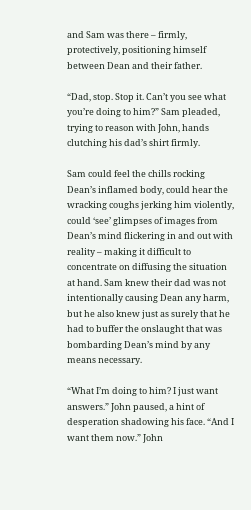and Sam was there – firmly, protectively, positioning himself between Dean and their father.

“Dad, stop. Stop it. Can’t you see what you’re doing to him?” Sam pleaded, trying to reason with John, hands clutching his dad’s shirt firmly.

Sam could feel the chills rocking Dean’s inflamed body, could hear the wracking coughs jerking him violently, could ‘see’ glimpses of images from Dean’s mind flickering in and out with reality – making it difficult to concentrate on diffusing the situation at hand. Sam knew their dad was not intentionally causing Dean any harm, but he also knew just as surely that he had to buffer the onslaught that was bombarding Dean’s mind by any means necessary.

“What I’m doing to him? I just want answers.” John paused, a hint of desperation shadowing his face. “And I want them now.” John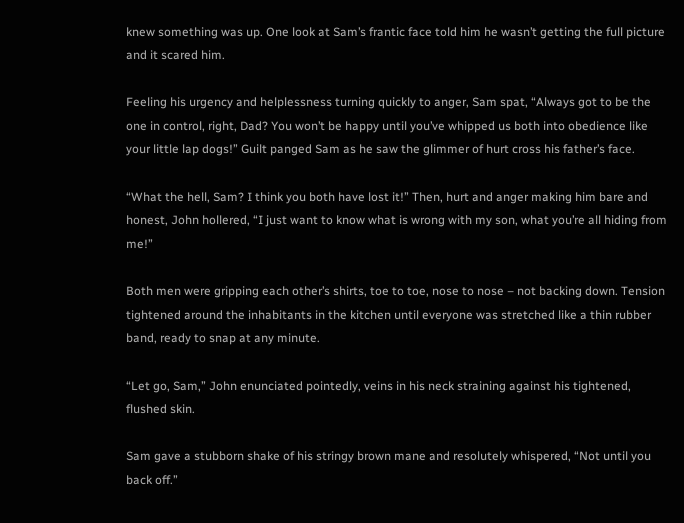knew something was up. One look at Sam’s frantic face told him he wasn’t getting the full picture and it scared him.

Feeling his urgency and helplessness turning quickly to anger, Sam spat, “Always got to be the one in control, right, Dad? You won’t be happy until you’ve whipped us both into obedience like your little lap dogs!” Guilt panged Sam as he saw the glimmer of hurt cross his father’s face.

“What the hell, Sam? I think you both have lost it!” Then, hurt and anger making him bare and honest, John hollered, “I just want to know what is wrong with my son, what you’re all hiding from me!”

Both men were gripping each other’s shirts, toe to toe, nose to nose – not backing down. Tension tightened around the inhabitants in the kitchen until everyone was stretched like a thin rubber band, ready to snap at any minute.

“Let go, Sam,” John enunciated pointedly, veins in his neck straining against his tightened, flushed skin.

Sam gave a stubborn shake of his stringy brown mane and resolutely whispered, “Not until you back off.”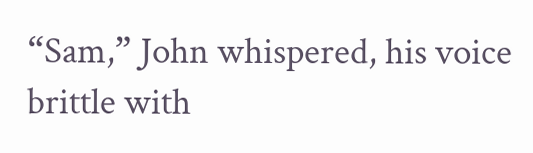“Sam,” John whispered, his voice brittle with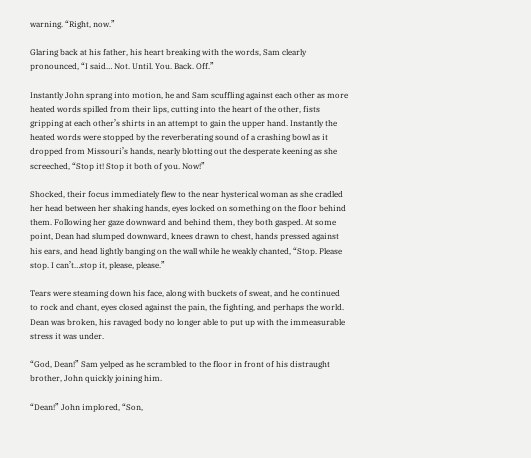warning. “Right, now.”

Glaring back at his father, his heart breaking with the words, Sam clearly pronounced, “I said… Not. Until. You. Back. Off.”

Instantly John sprang into motion, he and Sam scuffling against each other as more heated words spilled from their lips, cutting into the heart of the other, fists gripping at each other’s shirts in an attempt to gain the upper hand. Instantly the heated words were stopped by the reverberating sound of a crashing bowl as it dropped from Missouri’s hands, nearly blotting out the desperate keening as she screeched, “Stop it! Stop it both of you. Now!”

Shocked, their focus immediately flew to the near hysterical woman as she cradled her head between her shaking hands, eyes locked on something on the floor behind them. Following her gaze downward and behind them, they both gasped. At some point, Dean had slumped downward, knees drawn to chest, hands pressed against his ears, and head lightly banging on the wall while he weakly chanted, “Stop. Please stop. I can’t…stop it, please, please.”

Tears were steaming down his face, along with buckets of sweat, and he continued to rock and chant, eyes closed against the pain, the fighting, and perhaps the world. Dean was broken, his ravaged body no longer able to put up with the immeasurable stress it was under.

“God, Dean!” Sam yelped as he scrambled to the floor in front of his distraught brother, John quickly joining him.

“Dean!” John implored, “Son,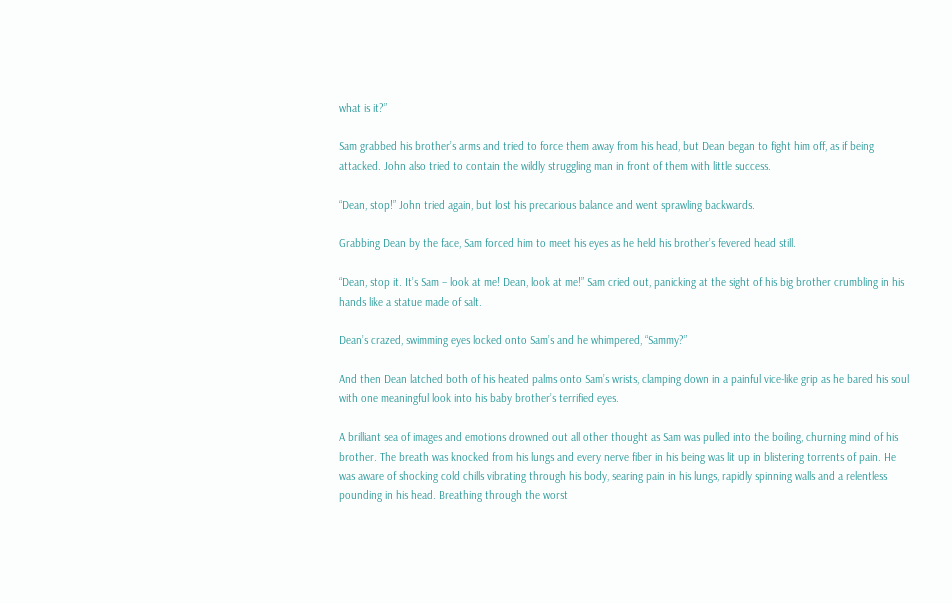what is it?”

Sam grabbed his brother’s arms and tried to force them away from his head, but Dean began to fight him off, as if being attacked. John also tried to contain the wildly struggling man in front of them with little success.

“Dean, stop!” John tried again, but lost his precarious balance and went sprawling backwards.

Grabbing Dean by the face, Sam forced him to meet his eyes as he held his brother’s fevered head still.

“Dean, stop it. It’s Sam – look at me! Dean, look at me!” Sam cried out, panicking at the sight of his big brother crumbling in his hands like a statue made of salt.

Dean’s crazed, swimming eyes locked onto Sam’s and he whimpered, “Sammy?”

And then Dean latched both of his heated palms onto Sam’s wrists, clamping down in a painful vice-like grip as he bared his soul with one meaningful look into his baby brother’s terrified eyes.

A brilliant sea of images and emotions drowned out all other thought as Sam was pulled into the boiling, churning mind of his brother. The breath was knocked from his lungs and every nerve fiber in his being was lit up in blistering torrents of pain. He was aware of shocking cold chills vibrating through his body, searing pain in his lungs, rapidly spinning walls and a relentless pounding in his head. Breathing through the worst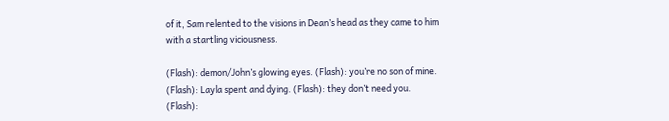of it, Sam relented to the visions in Dean’s head as they came to him with a startling viciousness.

(Flash): demon/John’s glowing eyes. (Flash): you’re no son of mine. (Flash): Layla spent and dying. (Flash): they don’t need you. (Flash):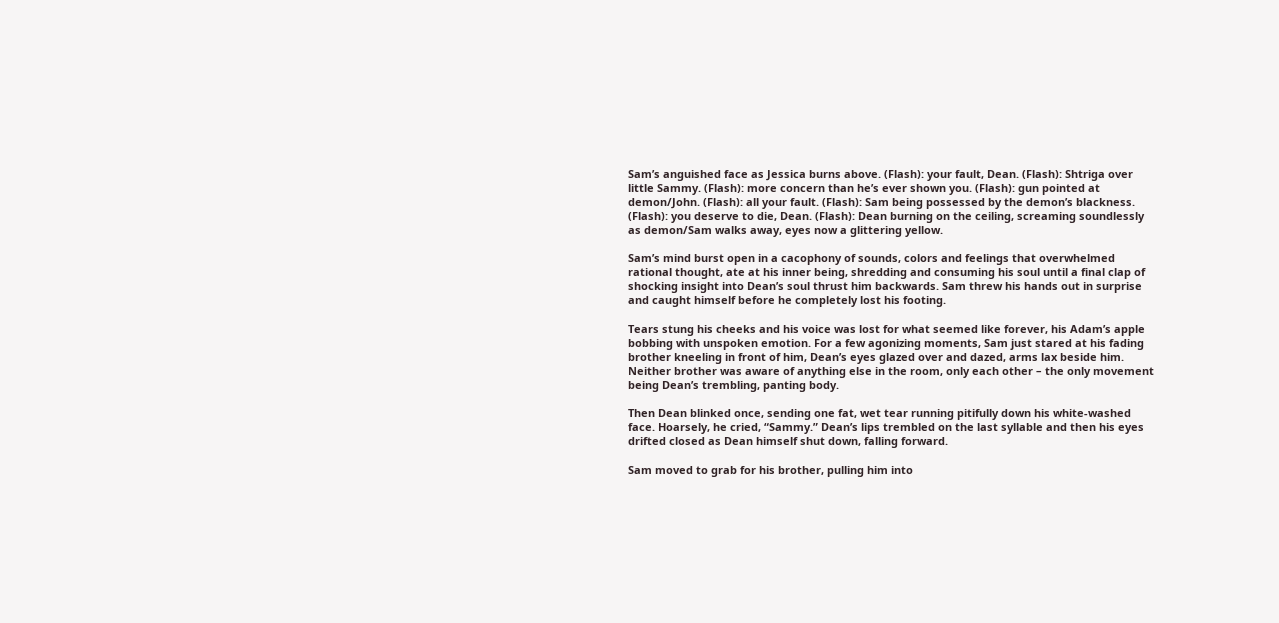Sam’s anguished face as Jessica burns above. (Flash): your fault, Dean. (Flash): Shtriga over little Sammy. (Flash): more concern than he’s ever shown you. (Flash): gun pointed at demon/John. (Flash): all your fault. (Flash): Sam being possessed by the demon’s blackness. (Flash): you deserve to die, Dean. (Flash): Dean burning on the ceiling, screaming soundlessly as demon/Sam walks away, eyes now a glittering yellow.

Sam’s mind burst open in a cacophony of sounds, colors and feelings that overwhelmed rational thought, ate at his inner being, shredding and consuming his soul until a final clap of shocking insight into Dean’s soul thrust him backwards. Sam threw his hands out in surprise and caught himself before he completely lost his footing.

Tears stung his cheeks and his voice was lost for what seemed like forever, his Adam’s apple bobbing with unspoken emotion. For a few agonizing moments, Sam just stared at his fading brother kneeling in front of him, Dean’s eyes glazed over and dazed, arms lax beside him. Neither brother was aware of anything else in the room, only each other – the only movement being Dean’s trembling, panting body.

Then Dean blinked once, sending one fat, wet tear running pitifully down his white-washed face. Hoarsely, he cried, “Sammy.” Dean’s lips trembled on the last syllable and then his eyes drifted closed as Dean himself shut down, falling forward.

Sam moved to grab for his brother, pulling him into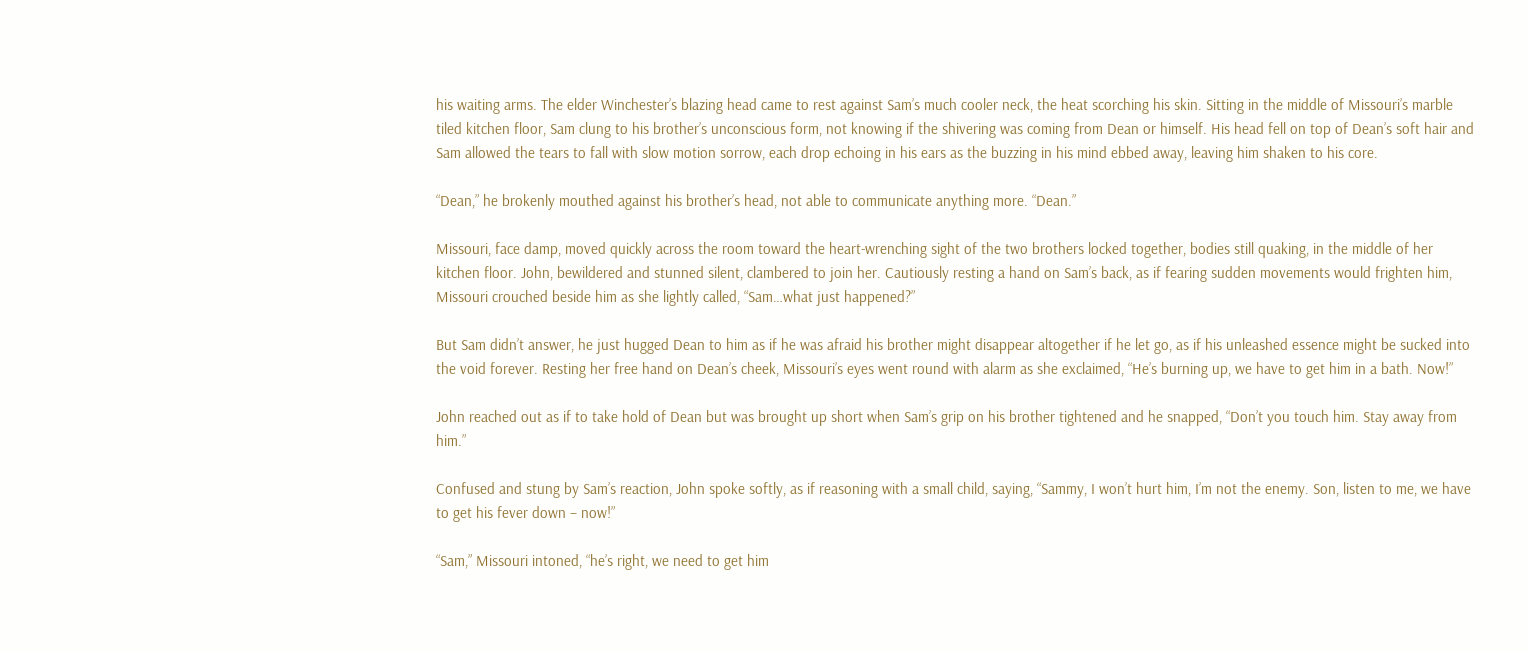his waiting arms. The elder Winchester’s blazing head came to rest against Sam’s much cooler neck, the heat scorching his skin. Sitting in the middle of Missouri’s marble tiled kitchen floor, Sam clung to his brother’s unconscious form, not knowing if the shivering was coming from Dean or himself. His head fell on top of Dean’s soft hair and Sam allowed the tears to fall with slow motion sorrow, each drop echoing in his ears as the buzzing in his mind ebbed away, leaving him shaken to his core.

“Dean,” he brokenly mouthed against his brother’s head, not able to communicate anything more. “Dean.”

Missouri, face damp, moved quickly across the room toward the heart-wrenching sight of the two brothers locked together, bodies still quaking, in the middle of her kitchen floor. John, bewildered and stunned silent, clambered to join her. Cautiously resting a hand on Sam’s back, as if fearing sudden movements would frighten him, Missouri crouched beside him as she lightly called, “Sam…what just happened?”

But Sam didn’t answer, he just hugged Dean to him as if he was afraid his brother might disappear altogether if he let go, as if his unleashed essence might be sucked into the void forever. Resting her free hand on Dean’s cheek, Missouri’s eyes went round with alarm as she exclaimed, “He’s burning up, we have to get him in a bath. Now!”

John reached out as if to take hold of Dean but was brought up short when Sam’s grip on his brother tightened and he snapped, “Don’t you touch him. Stay away from him.”

Confused and stung by Sam’s reaction, John spoke softly, as if reasoning with a small child, saying, “Sammy, I won’t hurt him, I’m not the enemy. Son, listen to me, we have to get his fever down – now!”

“Sam,” Missouri intoned, “he’s right, we need to get him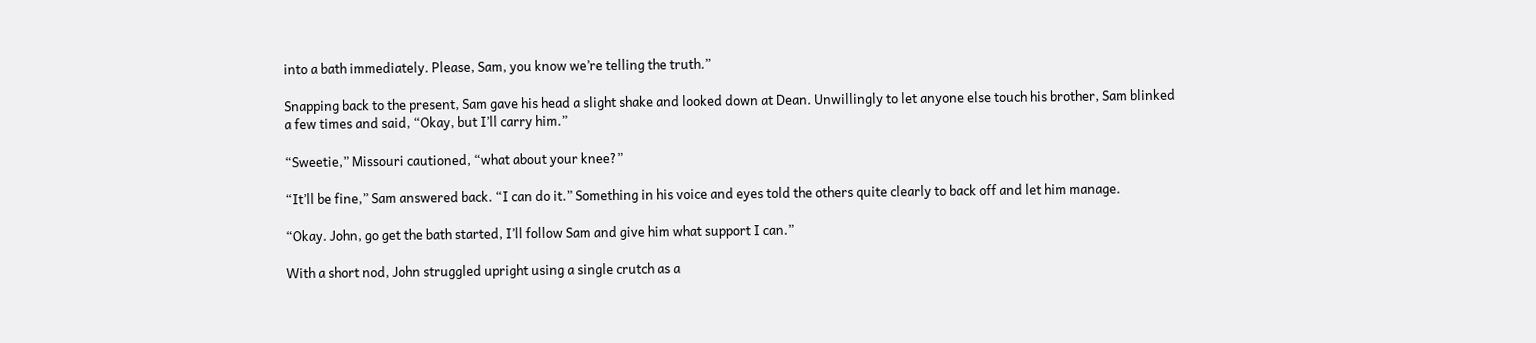into a bath immediately. Please, Sam, you know we’re telling the truth.”

Snapping back to the present, Sam gave his head a slight shake and looked down at Dean. Unwillingly to let anyone else touch his brother, Sam blinked a few times and said, “Okay, but I’ll carry him.”

“Sweetie,” Missouri cautioned, “what about your knee?”

“It’ll be fine,” Sam answered back. “I can do it.” Something in his voice and eyes told the others quite clearly to back off and let him manage.

“Okay. John, go get the bath started, I’ll follow Sam and give him what support I can.”

With a short nod, John struggled upright using a single crutch as a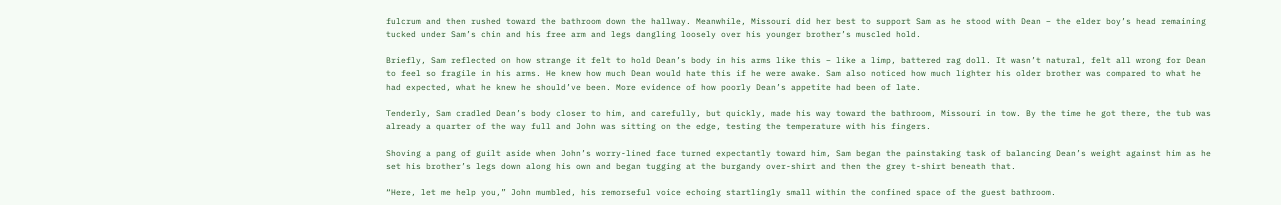fulcrum and then rushed toward the bathroom down the hallway. Meanwhile, Missouri did her best to support Sam as he stood with Dean – the elder boy’s head remaining tucked under Sam’s chin and his free arm and legs dangling loosely over his younger brother’s muscled hold.

Briefly, Sam reflected on how strange it felt to hold Dean’s body in his arms like this – like a limp, battered rag doll. It wasn’t natural, felt all wrong for Dean to feel so fragile in his arms. He knew how much Dean would hate this if he were awake. Sam also noticed how much lighter his older brother was compared to what he had expected, what he knew he should’ve been. More evidence of how poorly Dean’s appetite had been of late.

Tenderly, Sam cradled Dean’s body closer to him, and carefully, but quickly, made his way toward the bathroom, Missouri in tow. By the time he got there, the tub was already a quarter of the way full and John was sitting on the edge, testing the temperature with his fingers.

Shoving a pang of guilt aside when John’s worry-lined face turned expectantly toward him, Sam began the painstaking task of balancing Dean’s weight against him as he set his brother’s legs down along his own and began tugging at the burgandy over-shirt and then the grey t-shirt beneath that.

“Here, let me help you,” John mumbled, his remorseful voice echoing startlingly small within the confined space of the guest bathroom.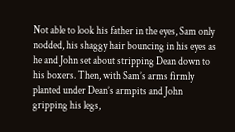Not able to look his father in the eyes, Sam only nodded, his shaggy hair bouncing in his eyes as he and John set about stripping Dean down to his boxers. Then, with Sam’s arms firmly planted under Dean’s armpits and John gripping his legs,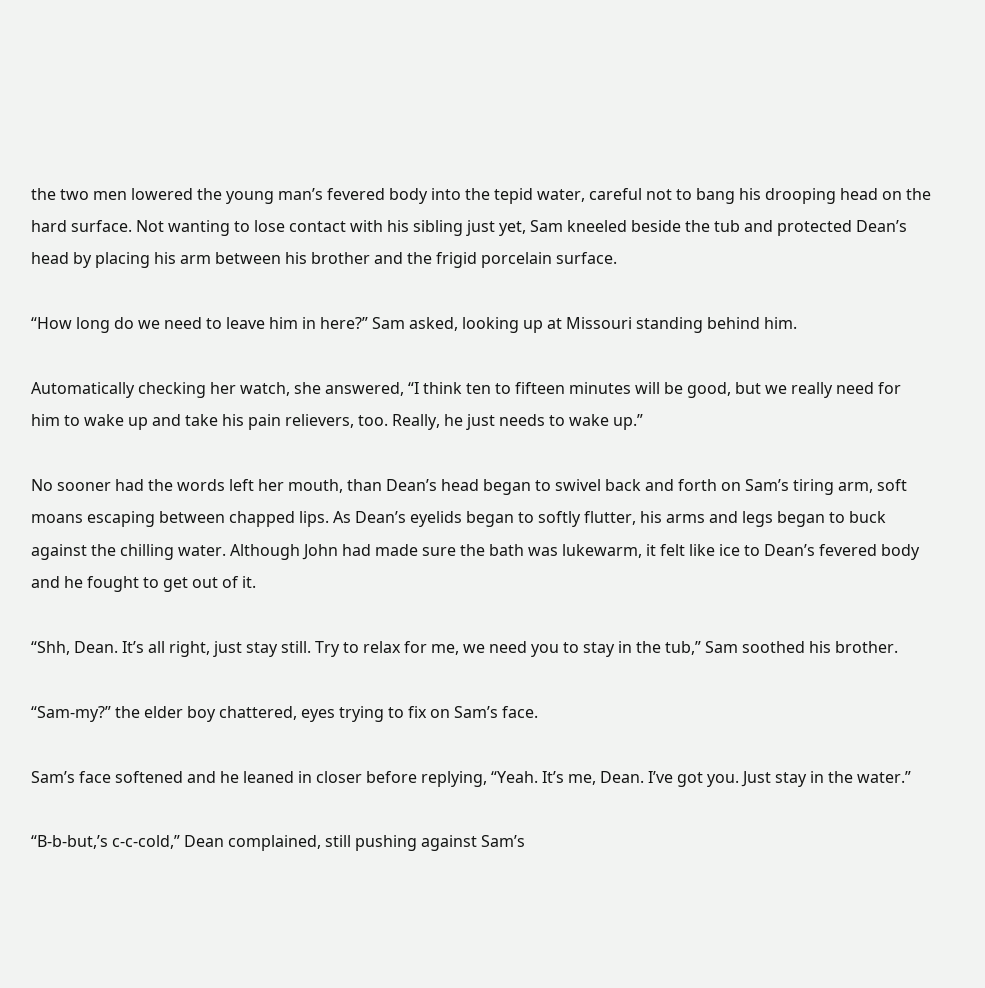the two men lowered the young man’s fevered body into the tepid water, careful not to bang his drooping head on the hard surface. Not wanting to lose contact with his sibling just yet, Sam kneeled beside the tub and protected Dean’s head by placing his arm between his brother and the frigid porcelain surface.

“How long do we need to leave him in here?” Sam asked, looking up at Missouri standing behind him.

Automatically checking her watch, she answered, “I think ten to fifteen minutes will be good, but we really need for him to wake up and take his pain relievers, too. Really, he just needs to wake up.”

No sooner had the words left her mouth, than Dean’s head began to swivel back and forth on Sam’s tiring arm, soft moans escaping between chapped lips. As Dean’s eyelids began to softly flutter, his arms and legs began to buck against the chilling water. Although John had made sure the bath was lukewarm, it felt like ice to Dean’s fevered body and he fought to get out of it.

“Shh, Dean. It’s all right, just stay still. Try to relax for me, we need you to stay in the tub,” Sam soothed his brother.

“Sam-my?” the elder boy chattered, eyes trying to fix on Sam’s face.

Sam’s face softened and he leaned in closer before replying, “Yeah. It’s me, Dean. I’ve got you. Just stay in the water.”

“B-b-but,’s c-c-cold,” Dean complained, still pushing against Sam’s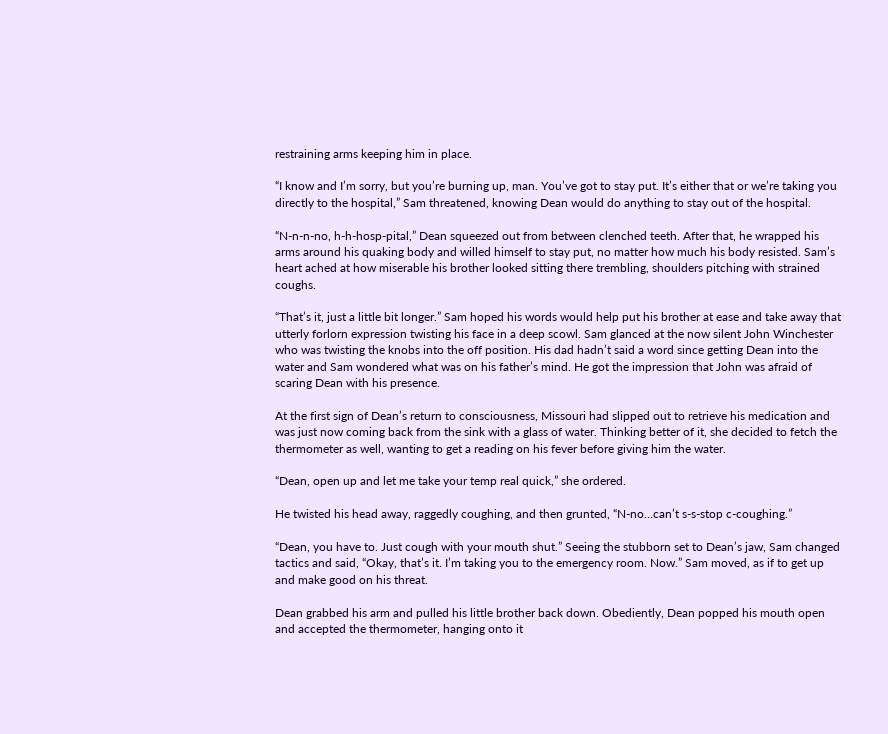restraining arms keeping him in place.

“I know and I’m sorry, but you’re burning up, man. You’ve got to stay put. It’s either that or we’re taking you directly to the hospital,” Sam threatened, knowing Dean would do anything to stay out of the hospital.

“N-n-n-no, h-h-hosp-pital,” Dean squeezed out from between clenched teeth. After that, he wrapped his arms around his quaking body and willed himself to stay put, no matter how much his body resisted. Sam’s heart ached at how miserable his brother looked sitting there trembling, shoulders pitching with strained coughs.

“That’s it, just a little bit longer.” Sam hoped his words would help put his brother at ease and take away that utterly forlorn expression twisting his face in a deep scowl. Sam glanced at the now silent John Winchester who was twisting the knobs into the off position. His dad hadn’t said a word since getting Dean into the water and Sam wondered what was on his father’s mind. He got the impression that John was afraid of scaring Dean with his presence.

At the first sign of Dean’s return to consciousness, Missouri had slipped out to retrieve his medication and was just now coming back from the sink with a glass of water. Thinking better of it, she decided to fetch the thermometer as well, wanting to get a reading on his fever before giving him the water.

“Dean, open up and let me take your temp real quick,” she ordered.

He twisted his head away, raggedly coughing, and then grunted, “N-no…can’t s-s-stop c-coughing.”

“Dean, you have to. Just cough with your mouth shut.” Seeing the stubborn set to Dean’s jaw, Sam changed tactics and said, “Okay, that’s it. I’m taking you to the emergency room. Now.” Sam moved, as if to get up and make good on his threat.

Dean grabbed his arm and pulled his little brother back down. Obediently, Dean popped his mouth open and accepted the thermometer, hanging onto it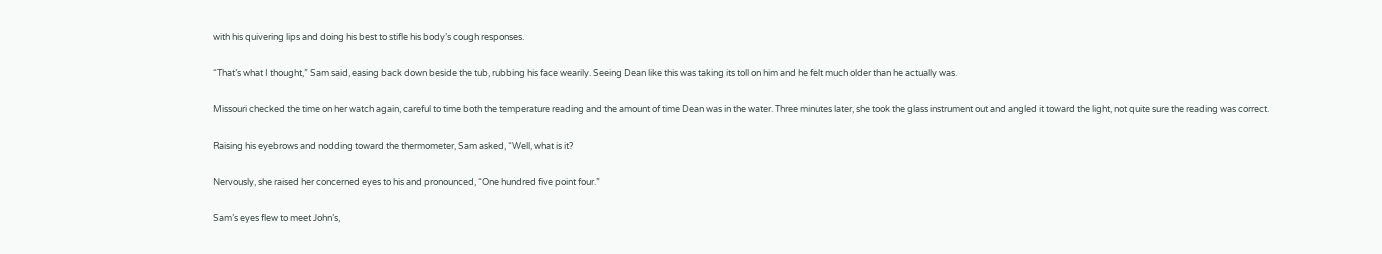with his quivering lips and doing his best to stifle his body’s cough responses.

“That’s what I thought,” Sam said, easing back down beside the tub, rubbing his face wearily. Seeing Dean like this was taking its toll on him and he felt much older than he actually was.

Missouri checked the time on her watch again, careful to time both the temperature reading and the amount of time Dean was in the water. Three minutes later, she took the glass instrument out and angled it toward the light, not quite sure the reading was correct.

Raising his eyebrows and nodding toward the thermometer, Sam asked, “Well, what is it?

Nervously, she raised her concerned eyes to his and pronounced, “One hundred five point four.”

Sam’s eyes flew to meet John’s,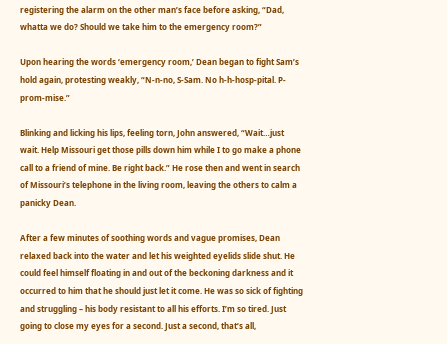registering the alarm on the other man’s face before asking, “Dad, whatta we do? Should we take him to the emergency room?”

Upon hearing the words ‘emergency room,’ Dean began to fight Sam’s hold again, protesting weakly, “N-n-no, S-Sam. No h-h-hosp-pital. P-prom-mise.”

Blinking and licking his lips, feeling torn, John answered, “Wait…just wait. Help Missouri get those pills down him while I to go make a phone call to a friend of mine. Be right back.” He rose then and went in search of Missouri’s telephone in the living room, leaving the others to calm a panicky Dean.

After a few minutes of soothing words and vague promises, Dean relaxed back into the water and let his weighted eyelids slide shut. He could feel himself floating in and out of the beckoning darkness and it occurred to him that he should just let it come. He was so sick of fighting and struggling – his body resistant to all his efforts. I’m so tired. Just going to close my eyes for a second. Just a second, that’s all,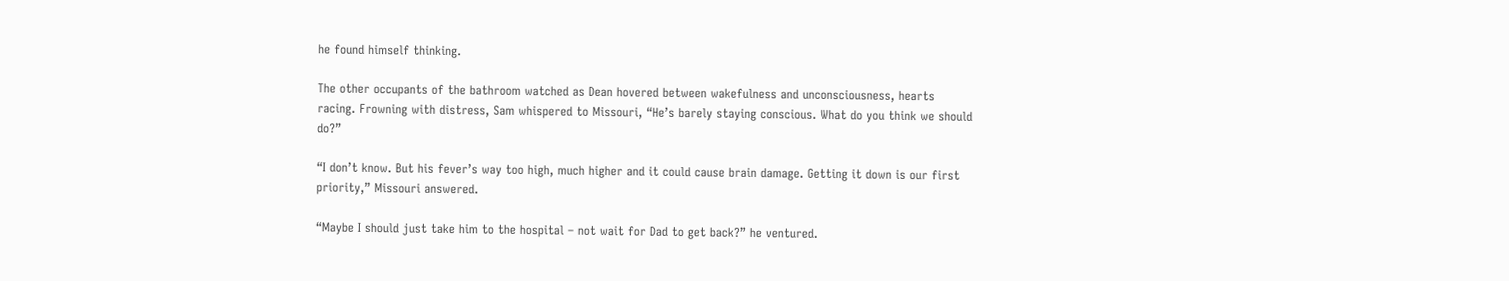he found himself thinking.

The other occupants of the bathroom watched as Dean hovered between wakefulness and unconsciousness, hearts racing. Frowning with distress, Sam whispered to Missouri, “He’s barely staying conscious. What do you think we should do?”

“I don’t know. But his fever’s way too high, much higher and it could cause brain damage. Getting it down is our first priority,” Missouri answered.

“Maybe I should just take him to the hospital – not wait for Dad to get back?” he ventured.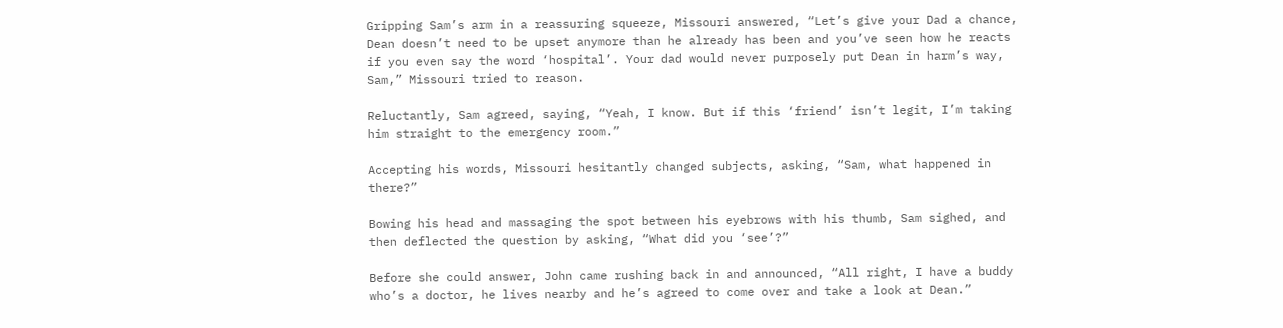Gripping Sam’s arm in a reassuring squeeze, Missouri answered, “Let’s give your Dad a chance, Dean doesn’t need to be upset anymore than he already has been and you’ve seen how he reacts if you even say the word ‘hospital’. Your dad would never purposely put Dean in harm’s way, Sam,” Missouri tried to reason.

Reluctantly, Sam agreed, saying, “Yeah, I know. But if this ‘friend’ isn’t legit, I’m taking him straight to the emergency room.”

Accepting his words, Missouri hesitantly changed subjects, asking, “Sam, what happened in there?”

Bowing his head and massaging the spot between his eyebrows with his thumb, Sam sighed, and then deflected the question by asking, “What did you ‘see’?”

Before she could answer, John came rushing back in and announced, “All right, I have a buddy who’s a doctor, he lives nearby and he’s agreed to come over and take a look at Dean.”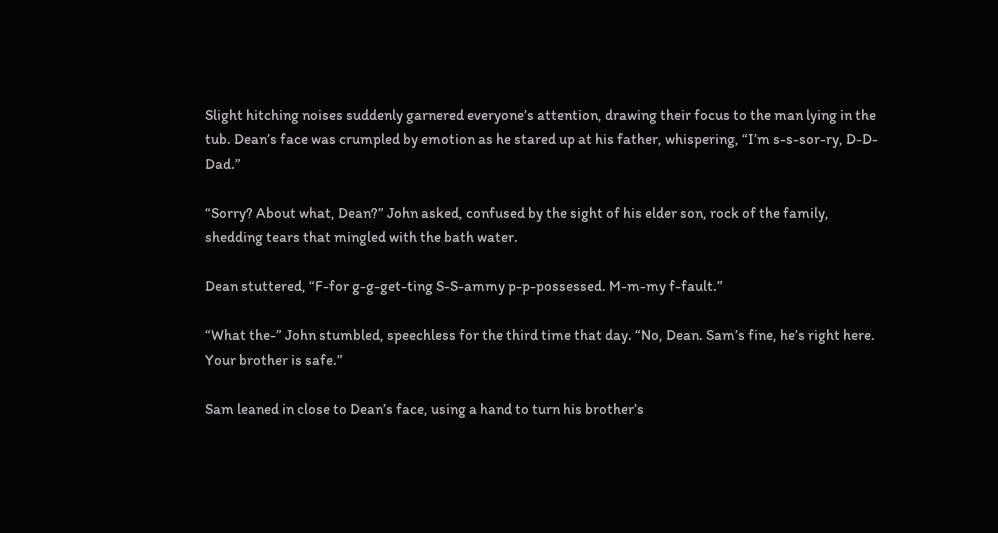Slight hitching noises suddenly garnered everyone’s attention, drawing their focus to the man lying in the tub. Dean’s face was crumpled by emotion as he stared up at his father, whispering, “I’m s-s-sor-ry, D-D-Dad.”

“Sorry? About what, Dean?” John asked, confused by the sight of his elder son, rock of the family, shedding tears that mingled with the bath water.

Dean stuttered, “F-for g-g-get-ting S-S-ammy p-p-possessed. M-m-my f-fault.”

“What the-” John stumbled, speechless for the third time that day. “No, Dean. Sam’s fine, he’s right here. Your brother is safe.”

Sam leaned in close to Dean’s face, using a hand to turn his brother’s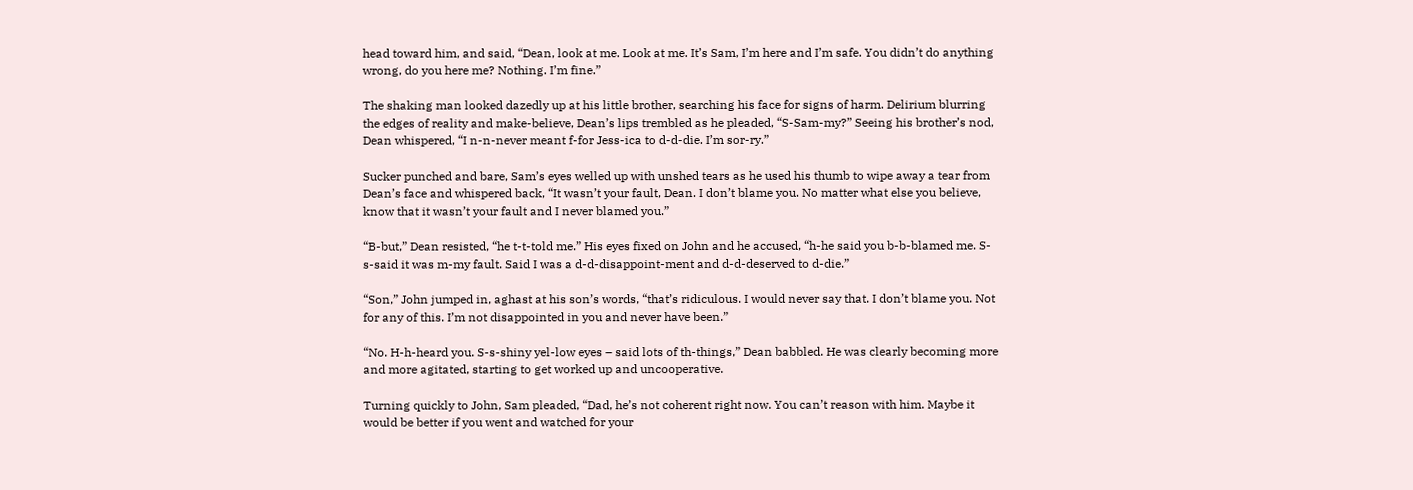head toward him, and said, “Dean, look at me. Look at me. It’s Sam, I’m here and I’m safe. You didn’t do anything wrong, do you here me? Nothing. I’m fine.”

The shaking man looked dazedly up at his little brother, searching his face for signs of harm. Delirium blurring the edges of reality and make-believe, Dean’s lips trembled as he pleaded, “S-Sam-my?” Seeing his brother’s nod, Dean whispered, “I n-n-never meant f-for Jess-ica to d-d-die. I’m sor-ry.”

Sucker punched and bare, Sam’s eyes welled up with unshed tears as he used his thumb to wipe away a tear from Dean’s face and whispered back, “It wasn’t your fault, Dean. I don’t blame you. No matter what else you believe, know that it wasn’t your fault and I never blamed you.”

“B-but,” Dean resisted, “he t-t-told me.” His eyes fixed on John and he accused, “h-he said you b-b-blamed me. S-s-said it was m-my fault. Said I was a d-d-disappoint-ment and d-d-deserved to d-die.”

“Son,” John jumped in, aghast at his son’s words, “that’s ridiculous. I would never say that. I don’t blame you. Not for any of this. I’m not disappointed in you and never have been.”

“No. H-h-heard you. S-s-shiny yel-low eyes – said lots of th-things,” Dean babbled. He was clearly becoming more and more agitated, starting to get worked up and uncooperative.

Turning quickly to John, Sam pleaded, “Dad, he’s not coherent right now. You can’t reason with him. Maybe it would be better if you went and watched for your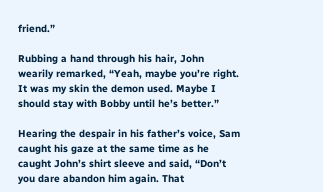friend.”

Rubbing a hand through his hair, John wearily remarked, “Yeah, maybe you’re right. It was my skin the demon used. Maybe I should stay with Bobby until he’s better.”

Hearing the despair in his father’s voice, Sam caught his gaze at the same time as he caught John’s shirt sleeve and said, “Don’t you dare abandon him again. That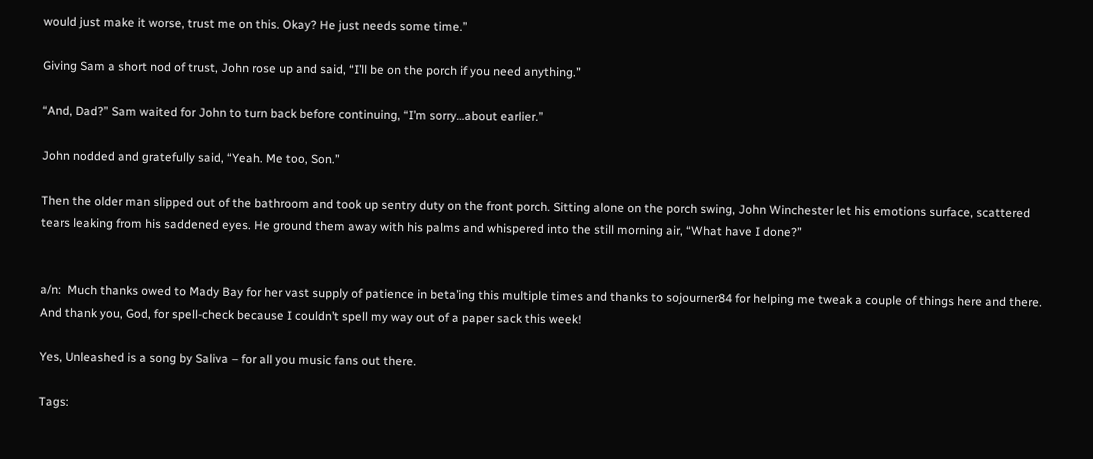would just make it worse, trust me on this. Okay? He just needs some time.”

Giving Sam a short nod of trust, John rose up and said, “I’ll be on the porch if you need anything.”

“And, Dad?” Sam waited for John to turn back before continuing, “I’m sorry…about earlier.”

John nodded and gratefully said, “Yeah. Me too, Son.”

Then the older man slipped out of the bathroom and took up sentry duty on the front porch. Sitting alone on the porch swing, John Winchester let his emotions surface, scattered tears leaking from his saddened eyes. He ground them away with his palms and whispered into the still morning air, “What have I done?”


a/n:  Much thanks owed to Mady Bay for her vast supply of patience in beta’ing this multiple times and thanks to sojourner84 for helping me tweak a couple of things here and there. And thank you, God, for spell-check because I couldn’t spell my way out of a paper sack this week!

Yes, Unleashed is a song by Saliva – for all you music fans out there.

Tags: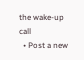the wake-up call
  • Post a new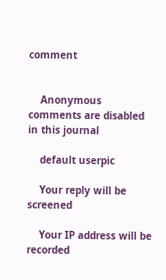comment


    Anonymous comments are disabled in this journal

    default userpic

    Your reply will be screened

    Your IP address will be recorded